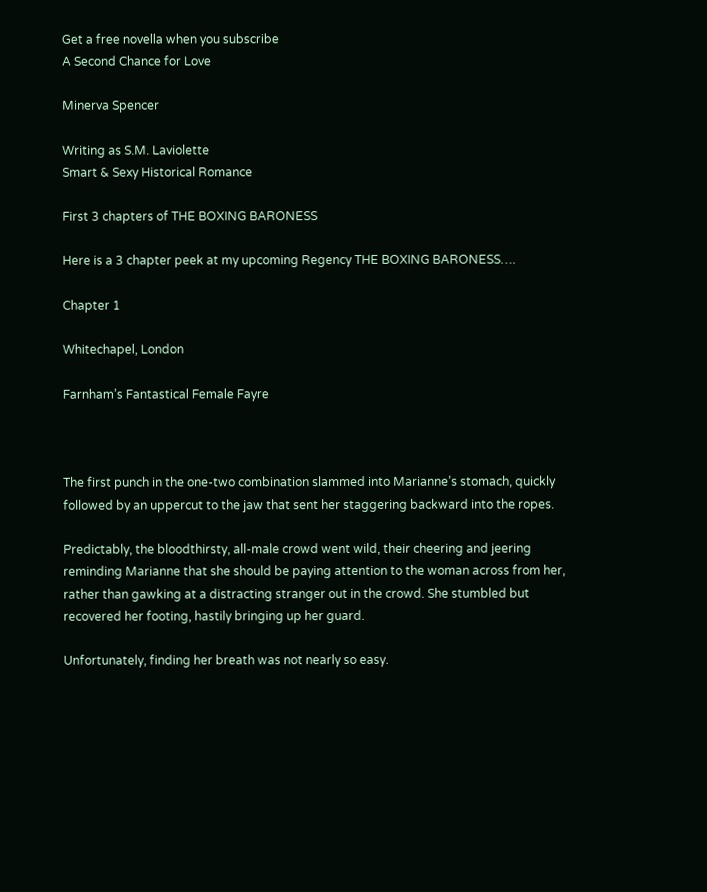Get a free novella when you subscribe
A Second Chance for Love

Minerva Spencer

Writing as S.M. Laviolette
Smart & Sexy Historical Romance

First 3 chapters of THE BOXING BARONESS

Here is a 3 chapter peek at my upcoming Regency THE BOXING BARONESS….

Chapter 1

Whitechapel, London

Farnham’s Fantastical Female Fayre



The first punch in the one-two combination slammed into Marianne’s stomach, quickly followed by an uppercut to the jaw that sent her staggering backward into the ropes.

Predictably, the bloodthirsty, all-male crowd went wild, their cheering and jeering reminding Marianne that she should be paying attention to the woman across from her, rather than gawking at a distracting stranger out in the crowd. She stumbled but recovered her footing, hastily bringing up her guard.

Unfortunately, finding her breath was not nearly so easy.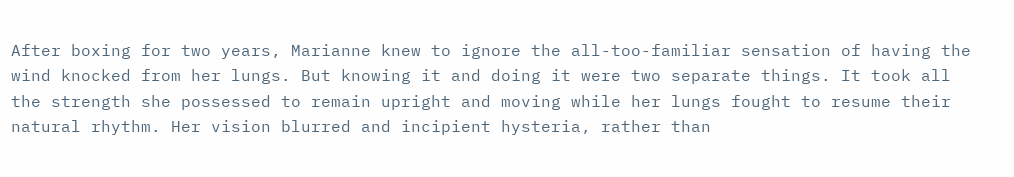After boxing for two years, Marianne knew to ignore the all-too-familiar sensation of having the wind knocked from her lungs. But knowing it and doing it were two separate things. It took all the strength she possessed to remain upright and moving while her lungs fought to resume their natural rhythm. Her vision blurred and incipient hysteria, rather than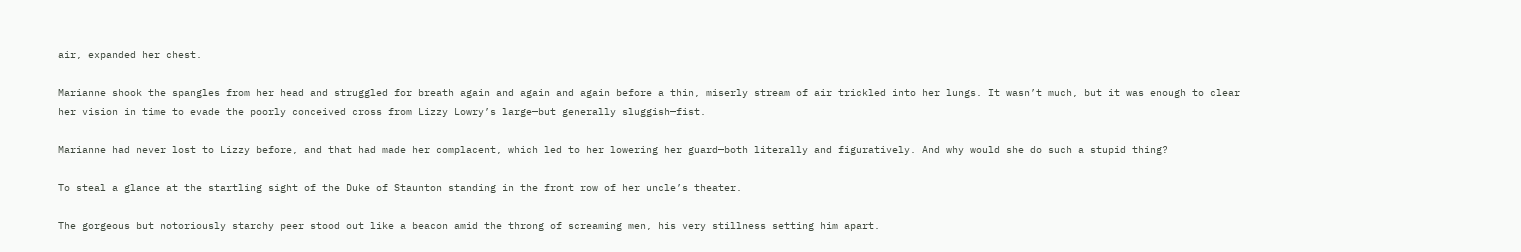air, expanded her chest.

Marianne shook the spangles from her head and struggled for breath again and again and again before a thin, miserly stream of air trickled into her lungs. It wasn’t much, but it was enough to clear her vision in time to evade the poorly conceived cross from Lizzy Lowry’s large—but generally sluggish—fist.

Marianne had never lost to Lizzy before, and that had made her complacent, which led to her lowering her guard—both literally and figuratively. And why would she do such a stupid thing?

To steal a glance at the startling sight of the Duke of Staunton standing in the front row of her uncle’s theater.

The gorgeous but notoriously starchy peer stood out like a beacon amid the throng of screaming men, his very stillness setting him apart.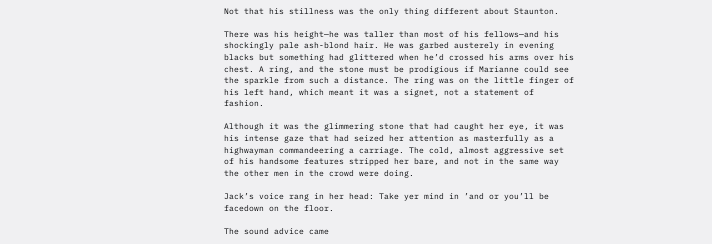Not that his stillness was the only thing different about Staunton.

There was his height—he was taller than most of his fellows—and his shockingly pale ash-blond hair. He was garbed austerely in evening blacks but something had glittered when he’d crossed his arms over his chest. A ring, and the stone must be prodigious if Marianne could see the sparkle from such a distance. The ring was on the little finger of his left hand, which meant it was a signet, not a statement of fashion.

Although it was the glimmering stone that had caught her eye, it was his intense gaze that had seized her attention as masterfully as a highwayman commandeering a carriage. The cold, almost aggressive set of his handsome features stripped her bare, and not in the same way the other men in the crowd were doing.

Jack’s voice rang in her head: Take yer mind in ’and or you’ll be facedown on the floor.

The sound advice came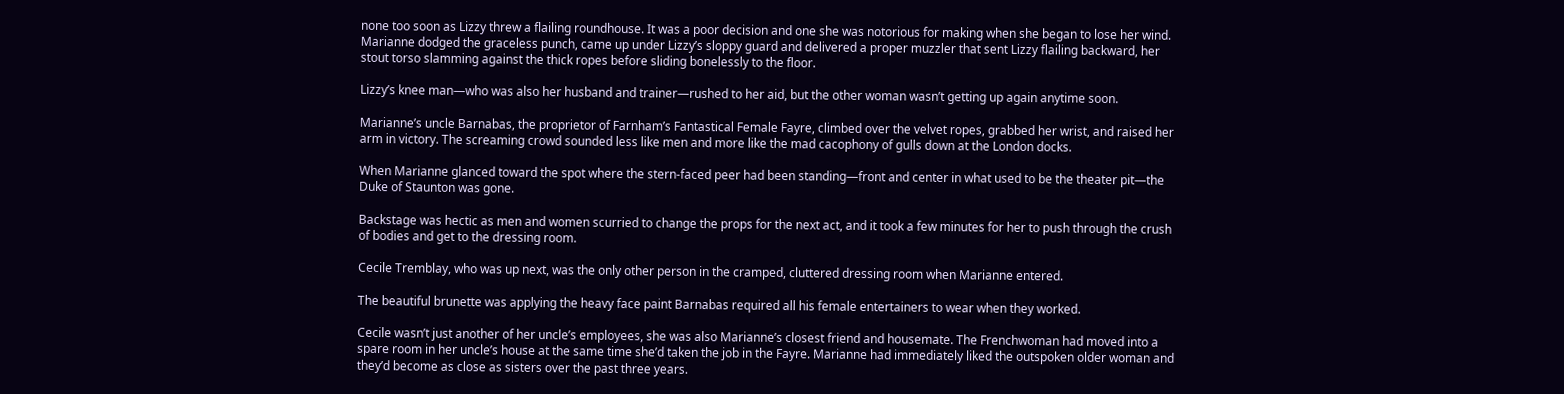none too soon as Lizzy threw a flailing roundhouse. It was a poor decision and one she was notorious for making when she began to lose her wind. Marianne dodged the graceless punch, came up under Lizzy’s sloppy guard and delivered a proper muzzler that sent Lizzy flailing backward, her stout torso slamming against the thick ropes before sliding bonelessly to the floor.

Lizzy’s knee man—who was also her husband and trainer—rushed to her aid, but the other woman wasn’t getting up again anytime soon.

Marianne’s uncle Barnabas, the proprietor of Farnham’s Fantastical Female Fayre, climbed over the velvet ropes, grabbed her wrist, and raised her arm in victory. The screaming crowd sounded less like men and more like the mad cacophony of gulls down at the London docks.

When Marianne glanced toward the spot where the stern-faced peer had been standing—front and center in what used to be the theater pit—the Duke of Staunton was gone.

Backstage was hectic as men and women scurried to change the props for the next act, and it took a few minutes for her to push through the crush of bodies and get to the dressing room.

Cecile Tremblay, who was up next, was the only other person in the cramped, cluttered dressing room when Marianne entered.

The beautiful brunette was applying the heavy face paint Barnabas required all his female entertainers to wear when they worked.

Cecile wasn’t just another of her uncle’s employees, she was also Marianne’s closest friend and housemate. The Frenchwoman had moved into a spare room in her uncle’s house at the same time she’d taken the job in the Fayre. Marianne had immediately liked the outspoken older woman and they’d become as close as sisters over the past three years.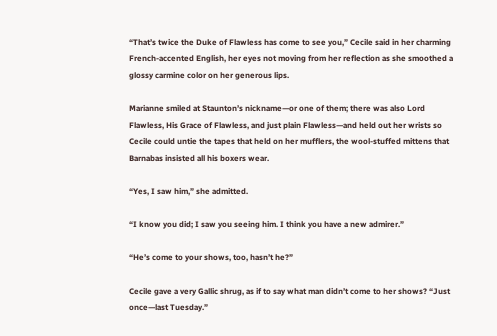“That’s twice the Duke of Flawless has come to see you,” Cecile said in her charming French-accented English, her eyes not moving from her reflection as she smoothed a glossy carmine color on her generous lips.

Marianne smiled at Staunton’s nickname—or one of them; there was also Lord Flawless, His Grace of Flawless, and just plain Flawless—and held out her wrists so Cecile could untie the tapes that held on her mufflers, the wool-stuffed mittens that Barnabas insisted all his boxers wear.

“Yes, I saw him,” she admitted.

“I know you did; I saw you seeing him. I think you have a new admirer.”

“He’s come to your shows, too, hasn’t he?”

Cecile gave a very Gallic shrug, as if to say what man didn’t come to her shows? “Just once—last Tuesday.”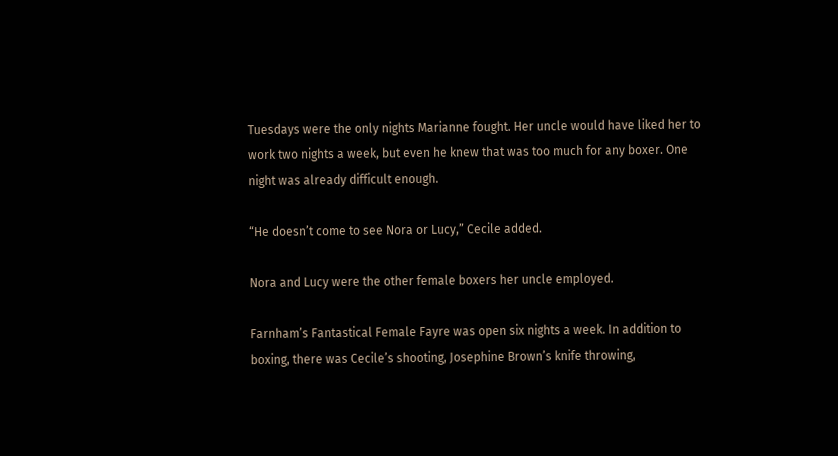Tuesdays were the only nights Marianne fought. Her uncle would have liked her to work two nights a week, but even he knew that was too much for any boxer. One night was already difficult enough.

“He doesn’t come to see Nora or Lucy,” Cecile added.

Nora and Lucy were the other female boxers her uncle employed.

Farnham’s Fantastical Female Fayre was open six nights a week. In addition to boxing, there was Cecile’s shooting, Josephine Brown’s knife throwing,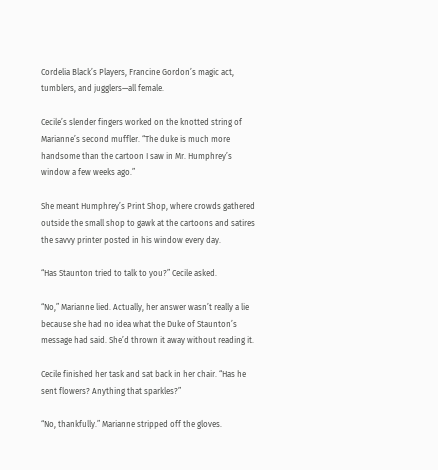Cordelia Black’s Players, Francine Gordon’s magic act, tumblers, and jugglers—all female.

Cecile’s slender fingers worked on the knotted string of Marianne’s second muffler. “The duke is much more handsome than the cartoon I saw in Mr. Humphrey’s window a few weeks ago.”

She meant Humphrey’s Print Shop, where crowds gathered outside the small shop to gawk at the cartoons and satires the savvy printer posted in his window every day.

“Has Staunton tried to talk to you?” Cecile asked.

“No,” Marianne lied. Actually, her answer wasn’t really a lie because she had no idea what the Duke of Staunton’s message had said. She’d thrown it away without reading it.

Cecile finished her task and sat back in her chair. “Has he sent flowers? Anything that sparkles?”

“No, thankfully.” Marianne stripped off the gloves.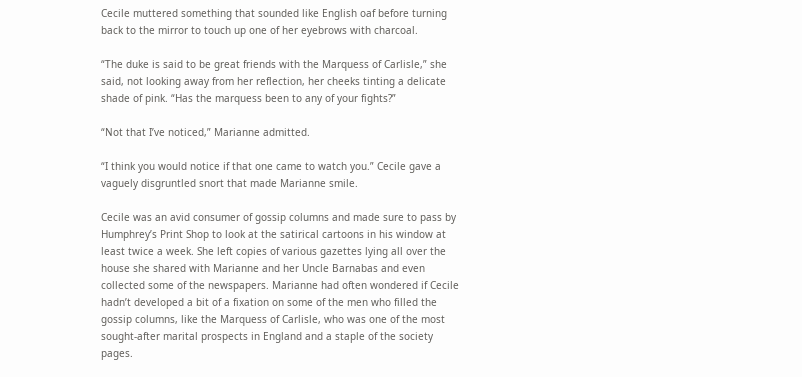Cecile muttered something that sounded like English oaf before turning back to the mirror to touch up one of her eyebrows with charcoal.

“The duke is said to be great friends with the Marquess of Carlisle,” she said, not looking away from her reflection, her cheeks tinting a delicate shade of pink. “Has the marquess been to any of your fights?”

“Not that I’ve noticed,” Marianne admitted.

“I think you would notice if that one came to watch you.” Cecile gave a vaguely disgruntled snort that made Marianne smile.

Cecile was an avid consumer of gossip columns and made sure to pass by Humphrey’s Print Shop to look at the satirical cartoons in his window at least twice a week. She left copies of various gazettes lying all over the house she shared with Marianne and her Uncle Barnabas and even collected some of the newspapers. Marianne had often wondered if Cecile hadn’t developed a bit of a fixation on some of the men who filled the gossip columns, like the Marquess of Carlisle, who was one of the most sought-after marital prospects in England and a staple of the society pages.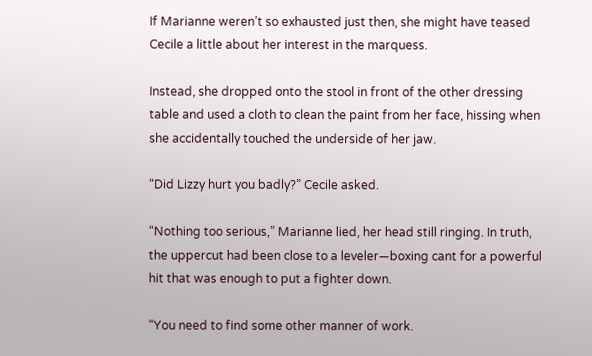If Marianne weren’t so exhausted just then, she might have teased Cecile a little about her interest in the marquess.

Instead, she dropped onto the stool in front of the other dressing table and used a cloth to clean the paint from her face, hissing when she accidentally touched the underside of her jaw.

“Did Lizzy hurt you badly?” Cecile asked.

“Nothing too serious,” Marianne lied, her head still ringing. In truth, the uppercut had been close to a leveler—boxing cant for a powerful hit that was enough to put a fighter down.

“You need to find some other manner of work.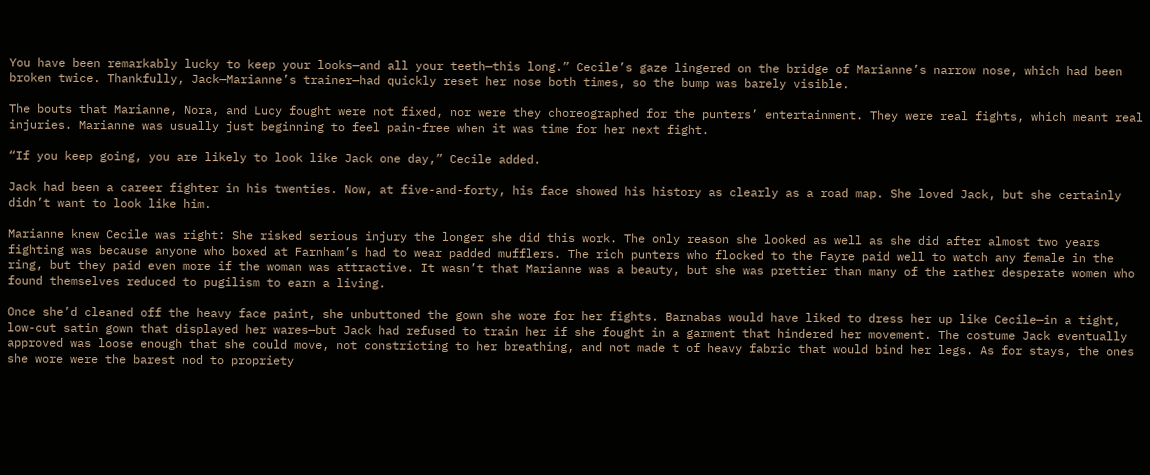You have been remarkably lucky to keep your looks—and all your teeth—this long.” Cecile’s gaze lingered on the bridge of Marianne’s narrow nose, which had been broken twice. Thankfully, Jack—Marianne’s trainer—had quickly reset her nose both times, so the bump was barely visible.

The bouts that Marianne, Nora, and Lucy fought were not fixed, nor were they choreographed for the punters’ entertainment. They were real fights, which meant real injuries. Marianne was usually just beginning to feel pain-free when it was time for her next fight.

“If you keep going, you are likely to look like Jack one day,” Cecile added.

Jack had been a career fighter in his twenties. Now, at five-and-forty, his face showed his history as clearly as a road map. She loved Jack, but she certainly didn’t want to look like him.

Marianne knew Cecile was right: She risked serious injury the longer she did this work. The only reason she looked as well as she did after almost two years fighting was because anyone who boxed at Farnham’s had to wear padded mufflers. The rich punters who flocked to the Fayre paid well to watch any female in the ring, but they paid even more if the woman was attractive. It wasn’t that Marianne was a beauty, but she was prettier than many of the rather desperate women who found themselves reduced to pugilism to earn a living.

Once she’d cleaned off the heavy face paint, she unbuttoned the gown she wore for her fights. Barnabas would have liked to dress her up like Cecile—in a tight, low-cut satin gown that displayed her wares—but Jack had refused to train her if she fought in a garment that hindered her movement. The costume Jack eventually approved was loose enough that she could move, not constricting to her breathing, and not made t of heavy fabric that would bind her legs. As for stays, the ones she wore were the barest nod to propriety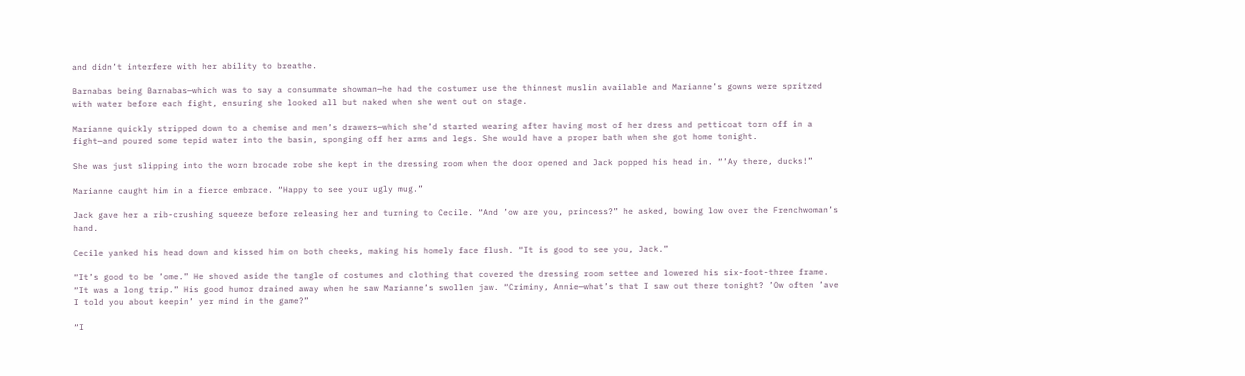and didn’t interfere with her ability to breathe.

Barnabas being Barnabas—which was to say a consummate showman—he had the costumer use the thinnest muslin available and Marianne’s gowns were spritzed with water before each fight, ensuring she looked all but naked when she went out on stage.

Marianne quickly stripped down to a chemise and men’s drawers—which she’d started wearing after having most of her dress and petticoat torn off in a fight—and poured some tepid water into the basin, sponging off her arms and legs. She would have a proper bath when she got home tonight.

She was just slipping into the worn brocade robe she kept in the dressing room when the door opened and Jack popped his head in. “’Ay there, ducks!”

Marianne caught him in a fierce embrace. “Happy to see your ugly mug.”

Jack gave her a rib-crushing squeeze before releasing her and turning to Cecile. “And ’ow are you, princess?” he asked, bowing low over the Frenchwoman’s hand.

Cecile yanked his head down and kissed him on both cheeks, making his homely face flush. “It is good to see you, Jack.”

“It’s good to be ’ome.” He shoved aside the tangle of costumes and clothing that covered the dressing room settee and lowered his six-foot-three frame. “It was a long trip.” His good humor drained away when he saw Marianne’s swollen jaw. “Criminy, Annie—what’s that I saw out there tonight? ’Ow often ’ave I told you about keepin’ yer mind in the game?”

“I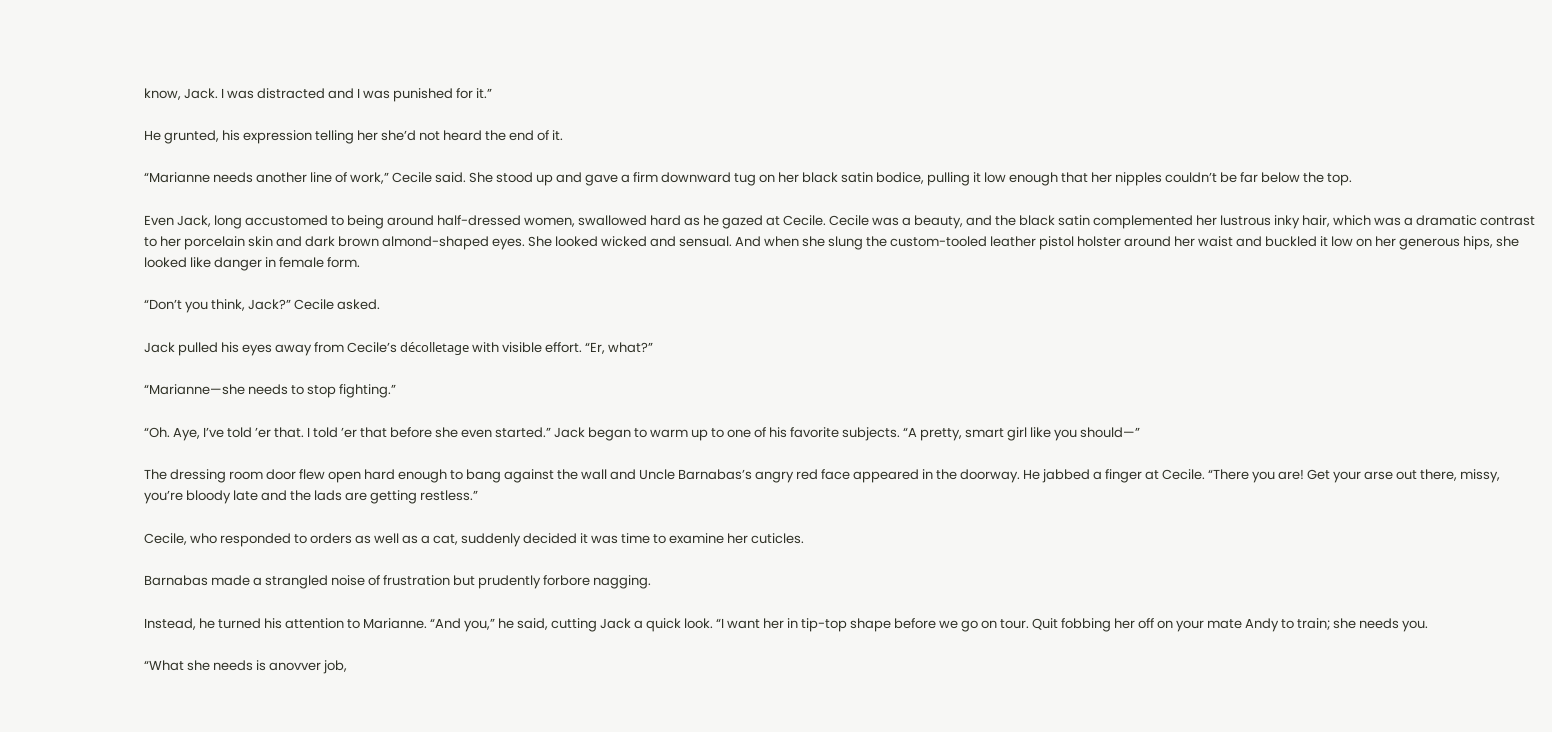know, Jack. I was distracted and I was punished for it.”

He grunted, his expression telling her she’d not heard the end of it.

“Marianne needs another line of work,” Cecile said. She stood up and gave a firm downward tug on her black satin bodice, pulling it low enough that her nipples couldn’t be far below the top.

Even Jack, long accustomed to being around half-dressed women, swallowed hard as he gazed at Cecile. Cecile was a beauty, and the black satin complemented her lustrous inky hair, which was a dramatic contrast to her porcelain skin and dark brown almond-shaped eyes. She looked wicked and sensual. And when she slung the custom-tooled leather pistol holster around her waist and buckled it low on her generous hips, she looked like danger in female form.

“Don’t you think, Jack?” Cecile asked.

Jack pulled his eyes away from Cecile’s décolletage with visible effort. “Er, what?”

“Marianne—she needs to stop fighting.”

“Oh. Aye, I’ve told ’er that. I told ’er that before she even started.” Jack began to warm up to one of his favorite subjects. “A pretty, smart girl like you should—”

The dressing room door flew open hard enough to bang against the wall and Uncle Barnabas’s angry red face appeared in the doorway. He jabbed a finger at Cecile. “There you are! Get your arse out there, missy, you’re bloody late and the lads are getting restless.”

Cecile, who responded to orders as well as a cat, suddenly decided it was time to examine her cuticles.

Barnabas made a strangled noise of frustration but prudently forbore nagging.

Instead, he turned his attention to Marianne. “And you,” he said, cutting Jack a quick look. “I want her in tip-top shape before we go on tour. Quit fobbing her off on your mate Andy to train; she needs you.

“What she needs is anovver job,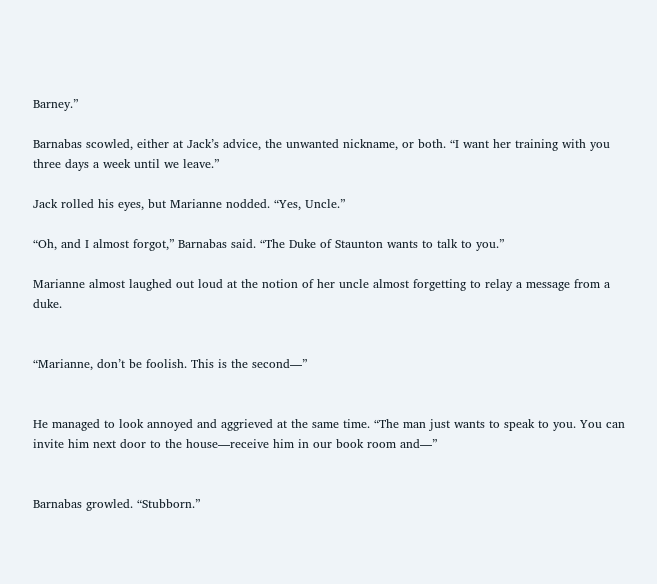Barney.”

Barnabas scowled, either at Jack’s advice, the unwanted nickname, or both. “I want her training with you three days a week until we leave.”

Jack rolled his eyes, but Marianne nodded. “Yes, Uncle.”

“Oh, and I almost forgot,” Barnabas said. “The Duke of Staunton wants to talk to you.”

Marianne almost laughed out loud at the notion of her uncle almost forgetting to relay a message from a duke.


“Marianne, don’t be foolish. This is the second—”


He managed to look annoyed and aggrieved at the same time. “The man just wants to speak to you. You can invite him next door to the house—receive him in our book room and—”


Barnabas growled. “Stubborn.”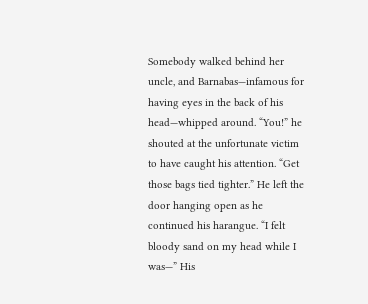Somebody walked behind her uncle, and Barnabas—infamous for having eyes in the back of his head—whipped around. “You!” he shouted at the unfortunate victim to have caught his attention. “Get those bags tied tighter.” He left the door hanging open as he continued his harangue. “I felt bloody sand on my head while I was—” His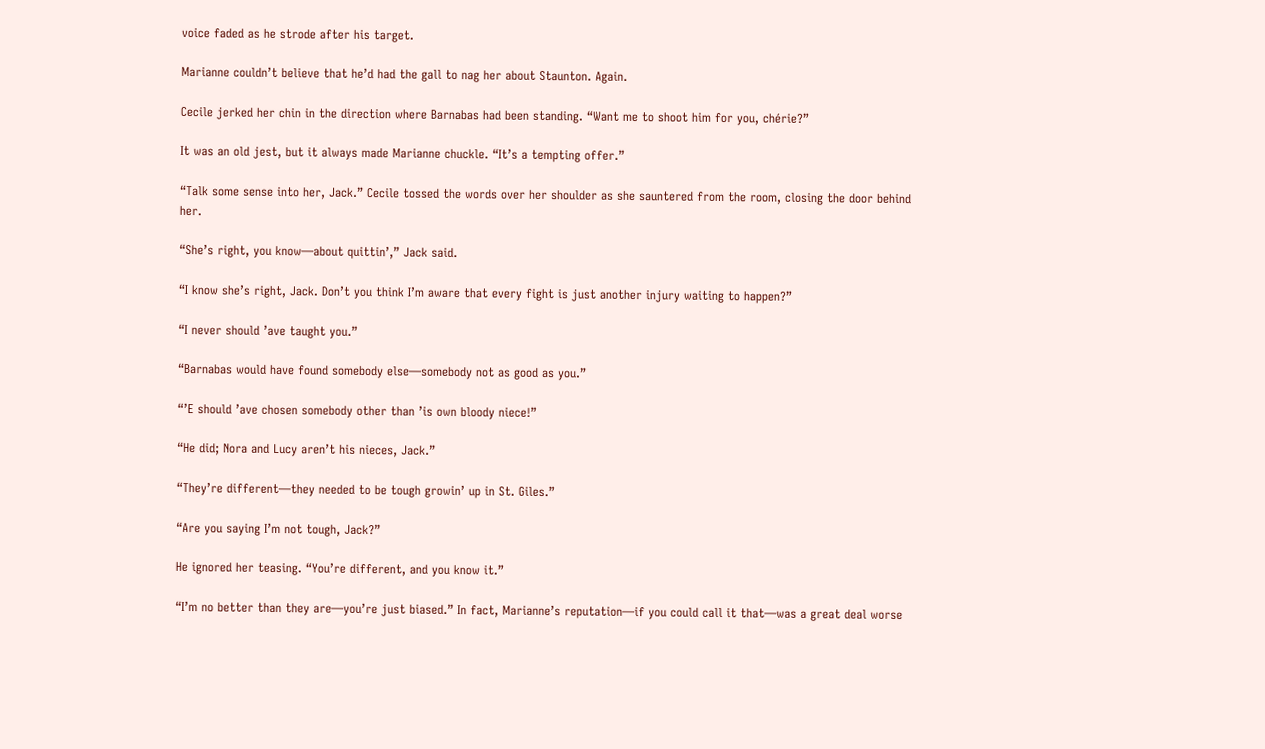voice faded as he strode after his target.

Marianne couldn’t believe that he’d had the gall to nag her about Staunton. Again.

Cecile jerked her chin in the direction where Barnabas had been standing. “Want me to shoot him for you, chérie?”

It was an old jest, but it always made Marianne chuckle. “It’s a tempting offer.”

“Talk some sense into her, Jack.” Cecile tossed the words over her shoulder as she sauntered from the room, closing the door behind her.

“She’s right, you know—about quittin’,” Jack said.

“I know she’s right, Jack. Don’t you think I’m aware that every fight is just another injury waiting to happen?”

“I never should ’ave taught you.”

“Barnabas would have found somebody else—somebody not as good as you.”

“’E should ’ave chosen somebody other than ’is own bloody niece!”

“He did; Nora and Lucy aren’t his nieces, Jack.”

“They’re different—they needed to be tough growin’ up in St. Giles.”

“Are you saying I’m not tough, Jack?”

He ignored her teasing. “You’re different, and you know it.”

“I’m no better than they are—you’re just biased.” In fact, Marianne’s reputation—if you could call it that—was a great deal worse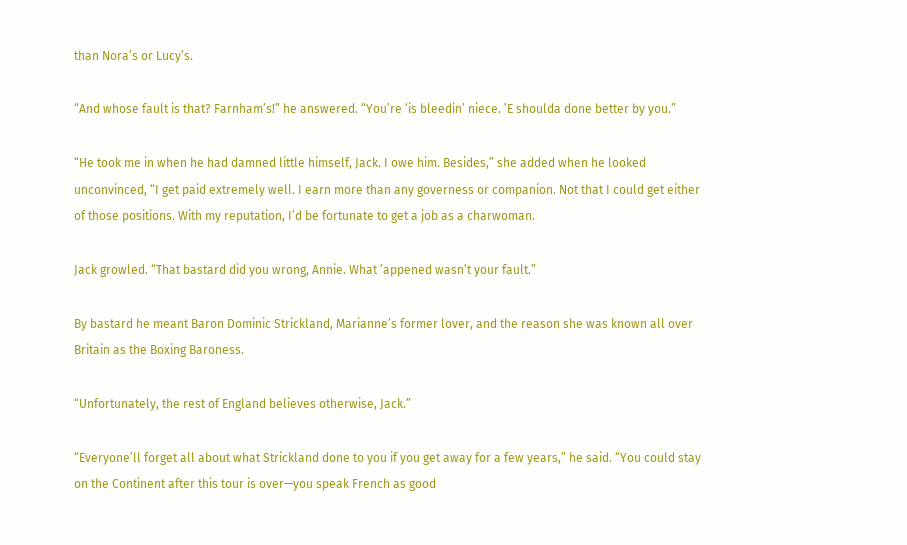than Nora’s or Lucy’s.

“And whose fault is that? Farnham’s!” he answered. “You’re ‘is bleedin’ niece. ’E shoulda done better by you.”

“He took me in when he had damned little himself, Jack. I owe him. Besides,” she added when he looked unconvinced, “I get paid extremely well. I earn more than any governess or companion. Not that I could get either of those positions. With my reputation, I’d be fortunate to get a job as a charwoman.

Jack growled. “That bastard did you wrong, Annie. What ’appened wasn’t your fault.”

By bastard he meant Baron Dominic Strickland, Marianne’s former lover, and the reason she was known all over Britain as the Boxing Baroness.

“Unfortunately, the rest of England believes otherwise, Jack.”

“Everyone’ll forget all about what Strickland done to you if you get away for a few years,” he said. “You could stay on the Continent after this tour is over—you speak French as good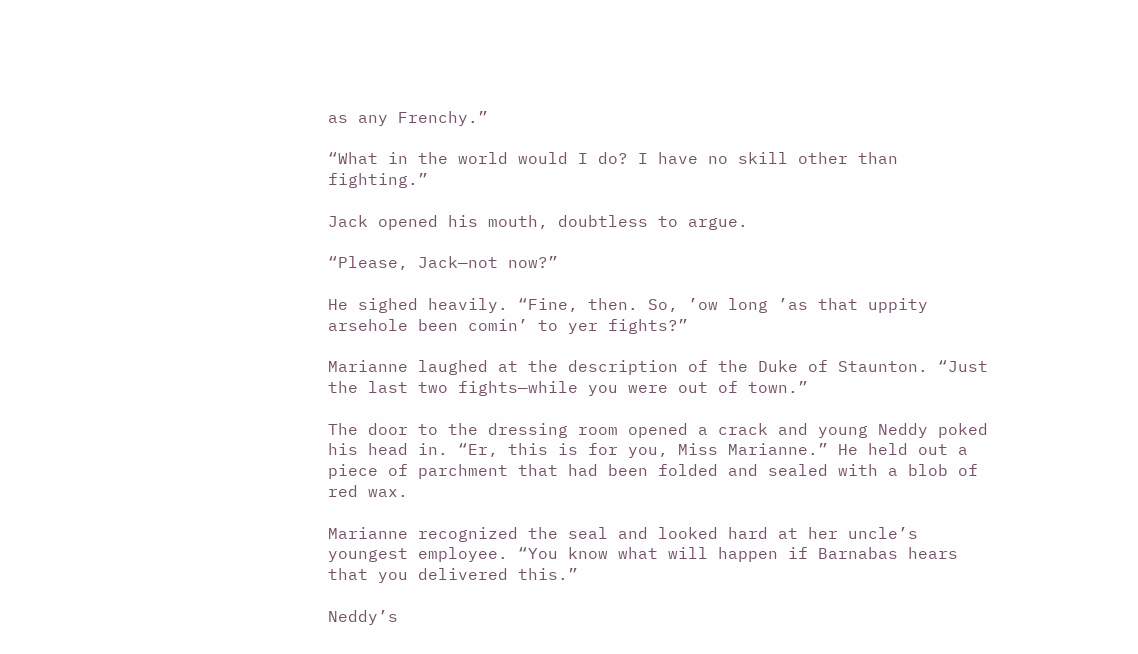as any Frenchy.”

“What in the world would I do? I have no skill other than fighting.”

Jack opened his mouth, doubtless to argue.

“Please, Jack—not now?”

He sighed heavily. “Fine, then. So, ’ow long ’as that uppity arsehole been comin’ to yer fights?”

Marianne laughed at the description of the Duke of Staunton. “Just the last two fights—while you were out of town.”

The door to the dressing room opened a crack and young Neddy poked his head in. “Er, this is for you, Miss Marianne.” He held out a piece of parchment that had been folded and sealed with a blob of red wax.

Marianne recognized the seal and looked hard at her uncle’s youngest employee. “You know what will happen if Barnabas hears that you delivered this.”

Neddy’s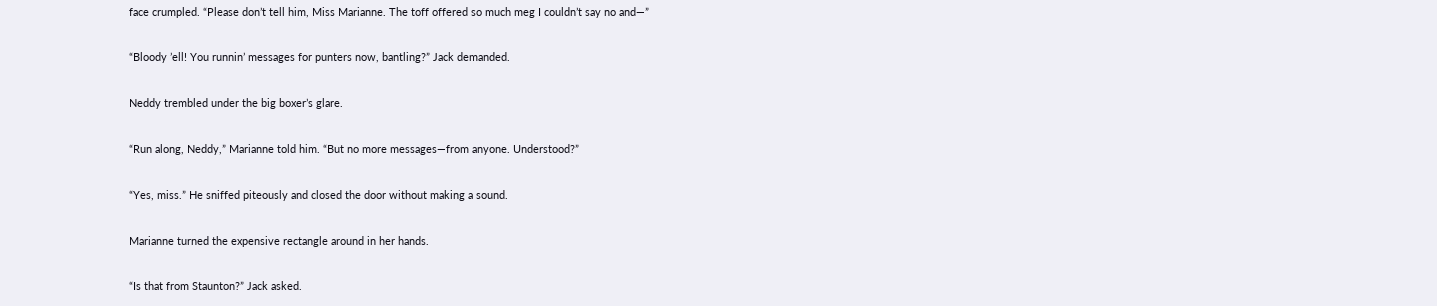face crumpled. “Please don’t tell him, Miss Marianne. The toff offered so much meg I couldn’t say no and—”

“Bloody ’ell! You runnin’ messages for punters now, bantling?” Jack demanded.

Neddy trembled under the big boxer’s glare.

“Run along, Neddy,” Marianne told him. “But no more messages—from anyone. Understood?”

“Yes, miss.” He sniffed piteously and closed the door without making a sound.

Marianne turned the expensive rectangle around in her hands.

“Is that from Staunton?” Jack asked.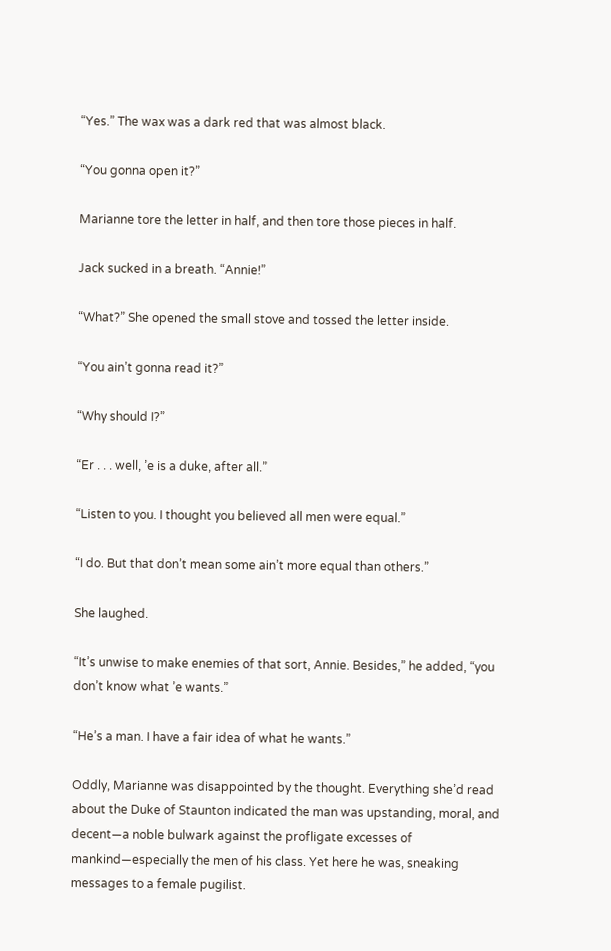“Yes.” The wax was a dark red that was almost black.

“You gonna open it?”

Marianne tore the letter in half, and then tore those pieces in half.

Jack sucked in a breath. “Annie!”

“What?” She opened the small stove and tossed the letter inside.

“You ain’t gonna read it?”

“Why should I?”

“Er . . . well, ’e is a duke, after all.”

“Listen to you. I thought you believed all men were equal.”

“I do. But that don’t mean some ain’t more equal than others.”

She laughed.

“It’s unwise to make enemies of that sort, Annie. Besides,” he added, “you don’t know what ’e wants.”

“He’s a man. I have a fair idea of what he wants.”

Oddly, Marianne was disappointed by the thought. Everything she’d read about the Duke of Staunton indicated the man was upstanding, moral, and decent—a noble bulwark against the profligate excesses of mankind—especially the men of his class. Yet here he was, sneaking messages to a female pugilist.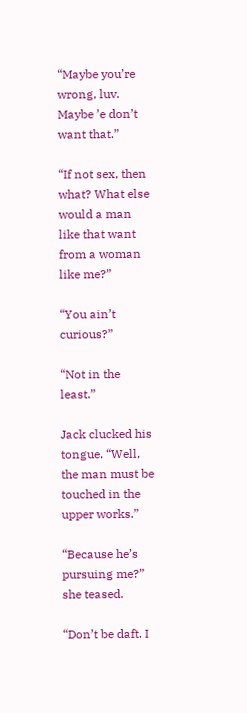“Maybe you’re wrong, luv. Maybe ’e don’t want that.”

“If not sex, then what? What else would a man like that want from a woman like me?”

“You ain’t curious?”

“Not in the least.”

Jack clucked his tongue. “Well, the man must be touched in the upper works.”

“Because he’s pursuing me?” she teased.

“Don’t be daft. I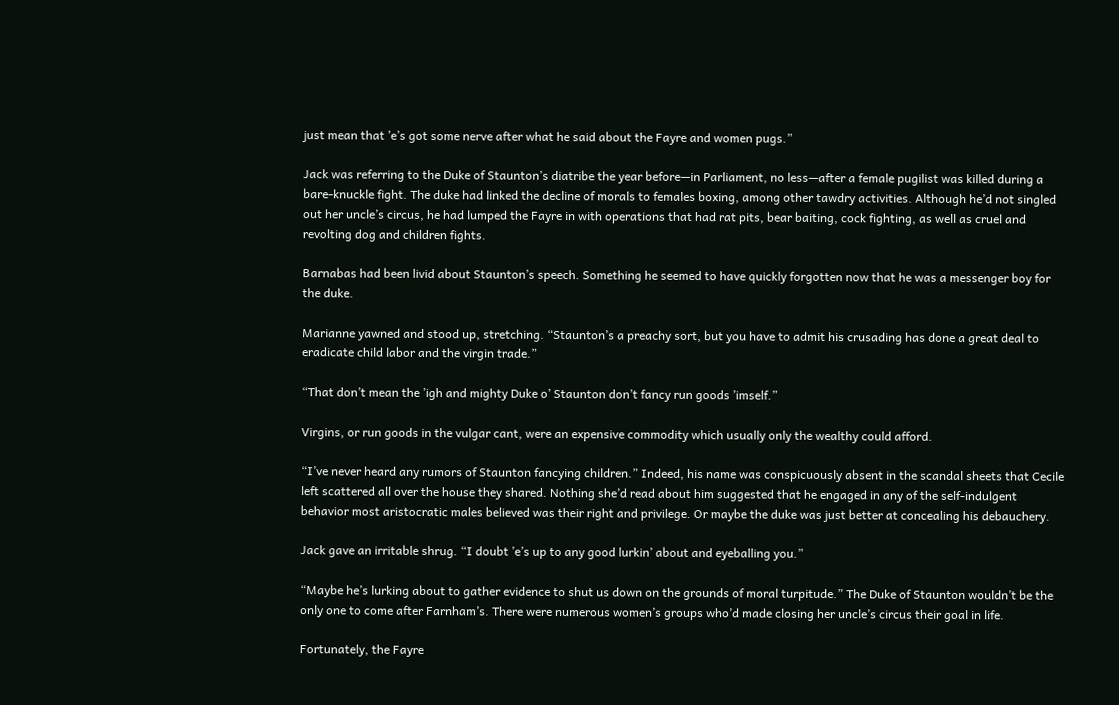just mean that ’e’s got some nerve after what he said about the Fayre and women pugs.”

Jack was referring to the Duke of Staunton’s diatribe the year before—in Parliament, no less—after a female pugilist was killed during a bare-knuckle fight. The duke had linked the decline of morals to females boxing, among other tawdry activities. Although he’d not singled out her uncle’s circus, he had lumped the Fayre in with operations that had rat pits, bear baiting, cock fighting, as well as cruel and revolting dog and children fights.

Barnabas had been livid about Staunton’s speech. Something he seemed to have quickly forgotten now that he was a messenger boy for the duke.

Marianne yawned and stood up, stretching. “Staunton’s a preachy sort, but you have to admit his crusading has done a great deal to eradicate child labor and the virgin trade.”

“That don’t mean the ’igh and mighty Duke o’ Staunton don’t fancy run goods ’imself.”

Virgins, or run goods in the vulgar cant, were an expensive commodity which usually only the wealthy could afford.

“I’ve never heard any rumors of Staunton fancying children.” Indeed, his name was conspicuously absent in the scandal sheets that Cecile left scattered all over the house they shared. Nothing she’d read about him suggested that he engaged in any of the self-indulgent behavior most aristocratic males believed was their right and privilege. Or maybe the duke was just better at concealing his debauchery.

Jack gave an irritable shrug. “I doubt ’e’s up to any good lurkin’ about and eyeballing you.”

“Maybe he’s lurking about to gather evidence to shut us down on the grounds of moral turpitude.” The Duke of Staunton wouldn’t be the only one to come after Farnham’s. There were numerous women’s groups who’d made closing her uncle’s circus their goal in life.

Fortunately, the Fayre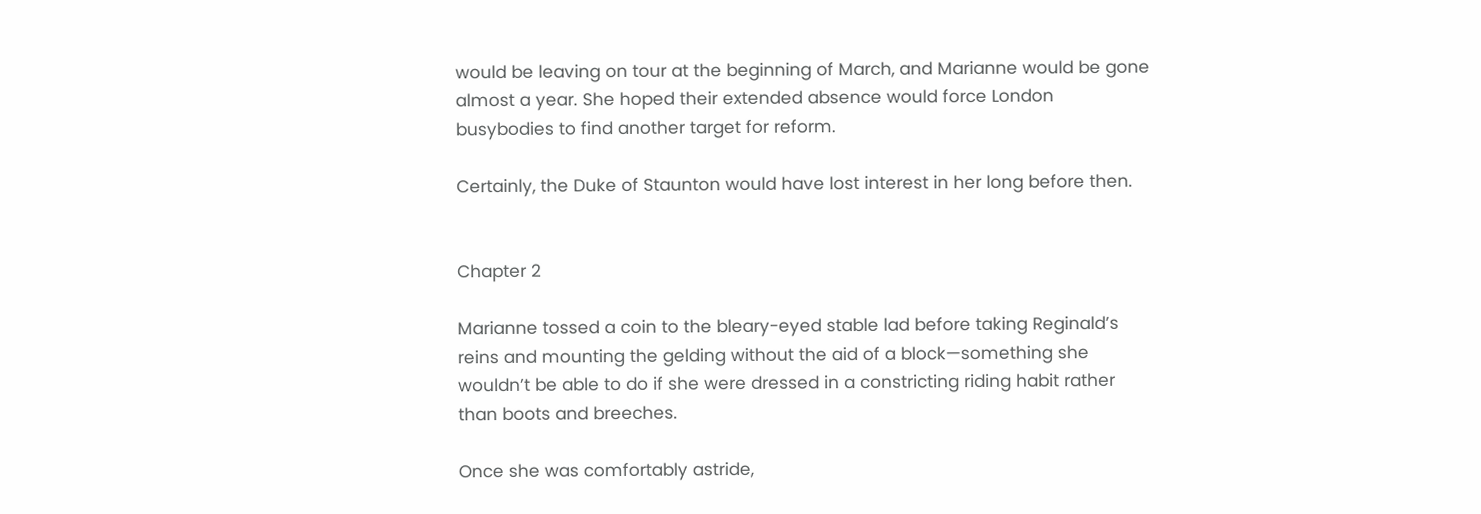would be leaving on tour at the beginning of March, and Marianne would be gone almost a year. She hoped their extended absence would force London busybodies to find another target for reform.

Certainly, the Duke of Staunton would have lost interest in her long before then.


Chapter 2

Marianne tossed a coin to the bleary-eyed stable lad before taking Reginald’s reins and mounting the gelding without the aid of a block—something she wouldn’t be able to do if she were dressed in a constricting riding habit rather than boots and breeches.

Once she was comfortably astride,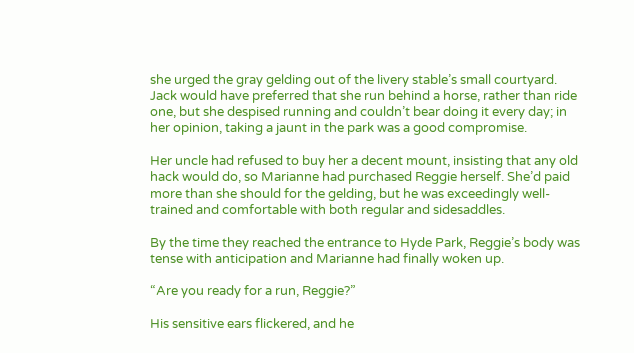she urged the gray gelding out of the livery stable’s small courtyard. Jack would have preferred that she run behind a horse, rather than ride one, but she despised running and couldn’t bear doing it every day; in her opinion, taking a jaunt in the park was a good compromise.

Her uncle had refused to buy her a decent mount, insisting that any old hack would do, so Marianne had purchased Reggie herself. She’d paid more than she should for the gelding, but he was exceedingly well-trained and comfortable with both regular and sidesaddles.

By the time they reached the entrance to Hyde Park, Reggie’s body was tense with anticipation and Marianne had finally woken up.

“Are you ready for a run, Reggie?”

His sensitive ears flickered, and he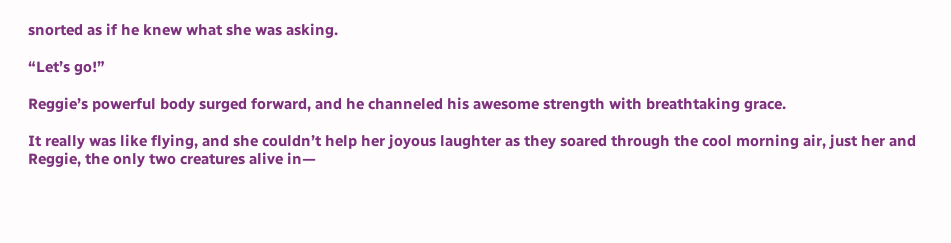snorted as if he knew what she was asking.

“Let’s go!”

Reggie’s powerful body surged forward, and he channeled his awesome strength with breathtaking grace.

It really was like flying, and she couldn’t help her joyous laughter as they soared through the cool morning air, just her and Reggie, the only two creatures alive in—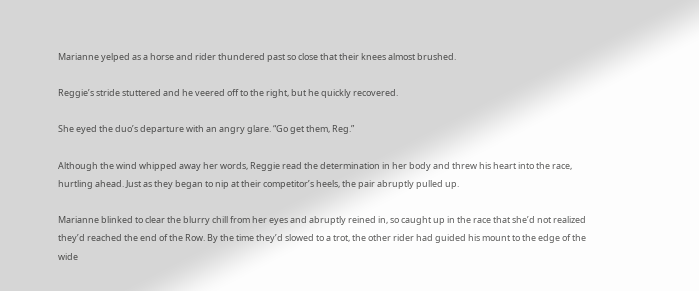Marianne yelped as a horse and rider thundered past so close that their knees almost brushed.

Reggie’s stride stuttered and he veered off to the right, but he quickly recovered.

She eyed the duo’s departure with an angry glare. “Go get them, Reg.”

Although the wind whipped away her words, Reggie read the determination in her body and threw his heart into the race, hurtling ahead. Just as they began to nip at their competitor’s heels, the pair abruptly pulled up.

Marianne blinked to clear the blurry chill from her eyes and abruptly reined in, so caught up in the race that she’d not realized they’d reached the end of the Row. By the time they’d slowed to a trot, the other rider had guided his mount to the edge of the wide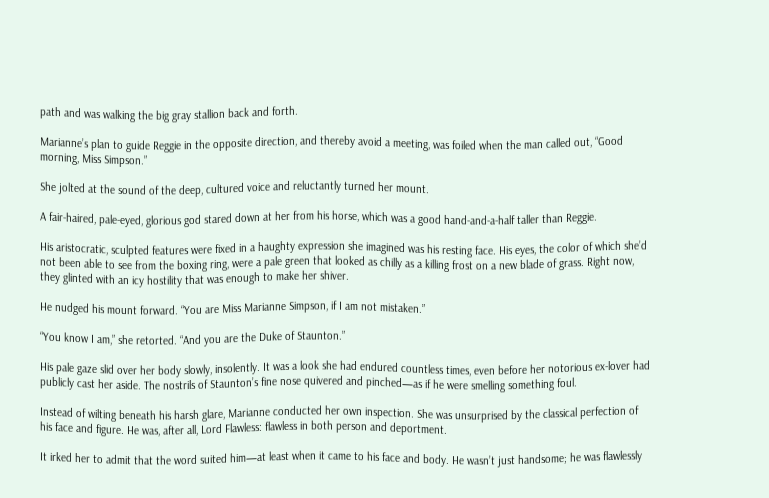path and was walking the big gray stallion back and forth.

Marianne’s plan to guide Reggie in the opposite direction, and thereby avoid a meeting, was foiled when the man called out, “Good morning, Miss Simpson.”

She jolted at the sound of the deep, cultured voice and reluctantly turned her mount.

A fair-haired, pale-eyed, glorious god stared down at her from his horse, which was a good hand-and-a-half taller than Reggie.

His aristocratic, sculpted features were fixed in a haughty expression she imagined was his resting face. His eyes, the color of which she’d not been able to see from the boxing ring, were a pale green that looked as chilly as a killing frost on a new blade of grass. Right now, they glinted with an icy hostility that was enough to make her shiver.

He nudged his mount forward. “You are Miss Marianne Simpson, if I am not mistaken.”

“You know I am,” she retorted. “And you are the Duke of Staunton.”

His pale gaze slid over her body slowly, insolently. It was a look she had endured countless times, even before her notorious ex-lover had publicly cast her aside. The nostrils of Staunton’s fine nose quivered and pinched—as if he were smelling something foul.

Instead of wilting beneath his harsh glare, Marianne conducted her own inspection. She was unsurprised by the classical perfection of his face and figure. He was, after all, Lord Flawless: flawless in both person and deportment.

It irked her to admit that the word suited him—at least when it came to his face and body. He wasn’t just handsome; he was flawlessly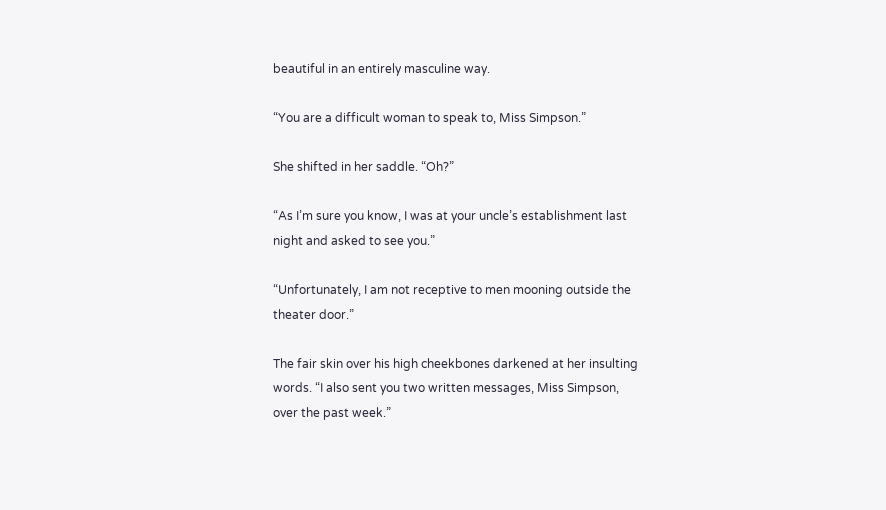beautiful in an entirely masculine way.

“You are a difficult woman to speak to, Miss Simpson.”

She shifted in her saddle. “Oh?”

“As I’m sure you know, I was at your uncle’s establishment last night and asked to see you.”

“Unfortunately, I am not receptive to men mooning outside the theater door.”

The fair skin over his high cheekbones darkened at her insulting words. “I also sent you two written messages, Miss Simpson, over the past week.”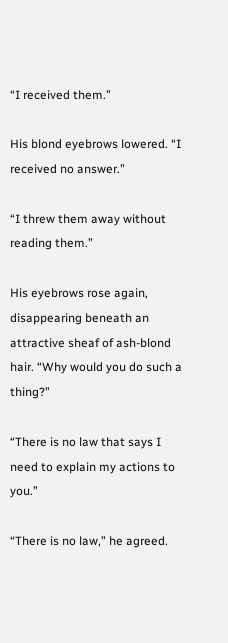“I received them.”

His blond eyebrows lowered. “I received no answer.”

“I threw them away without reading them.”

His eyebrows rose again, disappearing beneath an attractive sheaf of ash-blond hair. “Why would you do such a thing?”

“There is no law that says I need to explain my actions to you.”

“There is no law,” he agreed.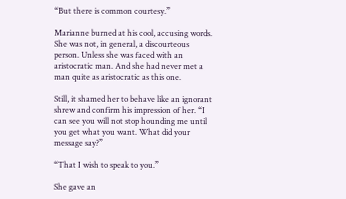“But there is common courtesy.”

Marianne burned at his cool, accusing words. She was not, in general, a discourteous person. Unless she was faced with an aristocratic man. And she had never met a man quite as aristocratic as this one.

Still, it shamed her to behave like an ignorant shrew and confirm his impression of her. “I can see you will not stop hounding me until you get what you want. What did your message say?”

“That I wish to speak to you.”

She gave an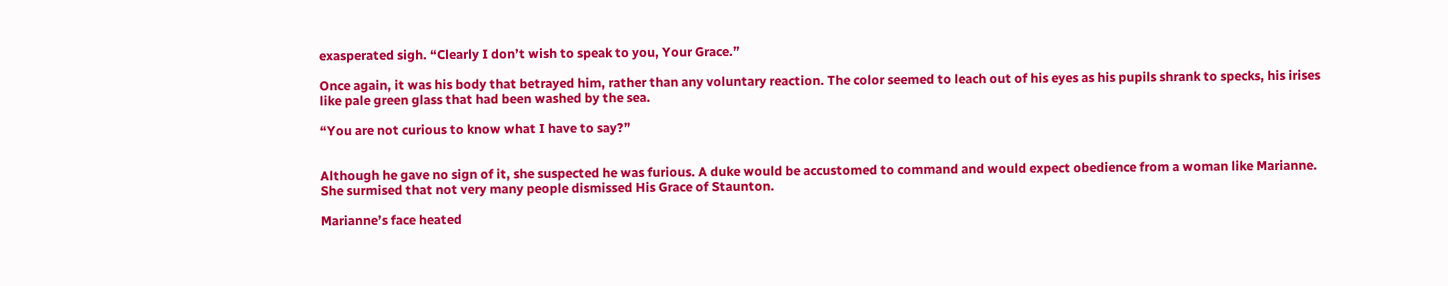exasperated sigh. “Clearly I don’t wish to speak to you, Your Grace.”

Once again, it was his body that betrayed him, rather than any voluntary reaction. The color seemed to leach out of his eyes as his pupils shrank to specks, his irises like pale green glass that had been washed by the sea.

“You are not curious to know what I have to say?”


Although he gave no sign of it, she suspected he was furious. A duke would be accustomed to command and would expect obedience from a woman like Marianne. She surmised that not very many people dismissed His Grace of Staunton.

Marianne’s face heated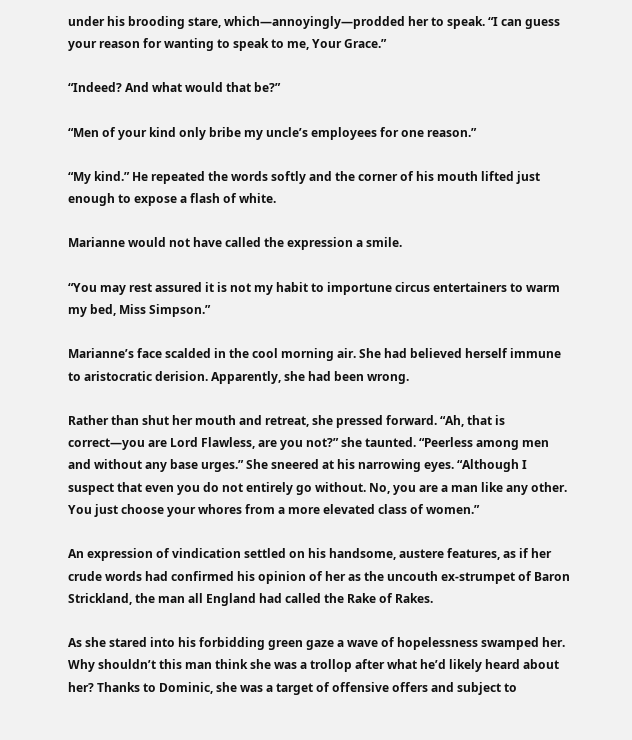under his brooding stare, which—annoyingly—prodded her to speak. “I can guess your reason for wanting to speak to me, Your Grace.”

“Indeed? And what would that be?”

“Men of your kind only bribe my uncle’s employees for one reason.”

“My kind.” He repeated the words softly and the corner of his mouth lifted just enough to expose a flash of white.

Marianne would not have called the expression a smile.

“You may rest assured it is not my habit to importune circus entertainers to warm my bed, Miss Simpson.”

Marianne’s face scalded in the cool morning air. She had believed herself immune to aristocratic derision. Apparently, she had been wrong.

Rather than shut her mouth and retreat, she pressed forward. “Ah, that is correct—you are Lord Flawless, are you not?” she taunted. “Peerless among men and without any base urges.” She sneered at his narrowing eyes. “Although I suspect that even you do not entirely go without. No, you are a man like any other. You just choose your whores from a more elevated class of women.”

An expression of vindication settled on his handsome, austere features, as if her crude words had confirmed his opinion of her as the uncouth ex-strumpet of Baron Strickland, the man all England had called the Rake of Rakes.

As she stared into his forbidding green gaze a wave of hopelessness swamped her. Why shouldn’t this man think she was a trollop after what he’d likely heard about her? Thanks to Dominic, she was a target of offensive offers and subject to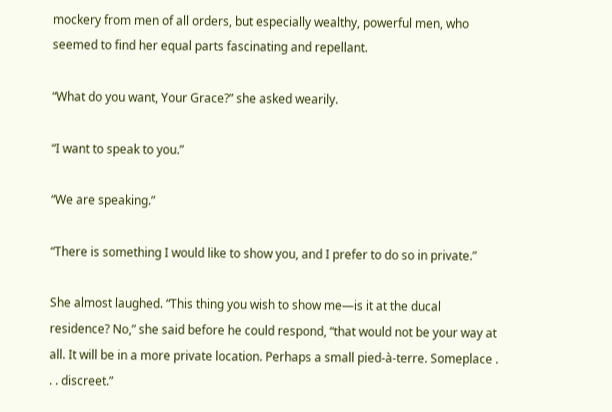mockery from men of all orders, but especially wealthy, powerful men, who seemed to find her equal parts fascinating and repellant.

“What do you want, Your Grace?” she asked wearily.

“I want to speak to you.”

“We are speaking.”

“There is something I would like to show you, and I prefer to do so in private.”

She almost laughed. “This thing you wish to show me—is it at the ducal residence? No,” she said before he could respond, “that would not be your way at all. It will be in a more private location. Perhaps a small pied-à-terre. Someplace . . . discreet.”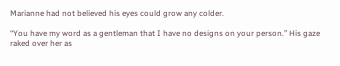Marianne had not believed his eyes could grow any colder.

“You have my word as a gentleman that I have no designs on your person.” His gaze raked over her as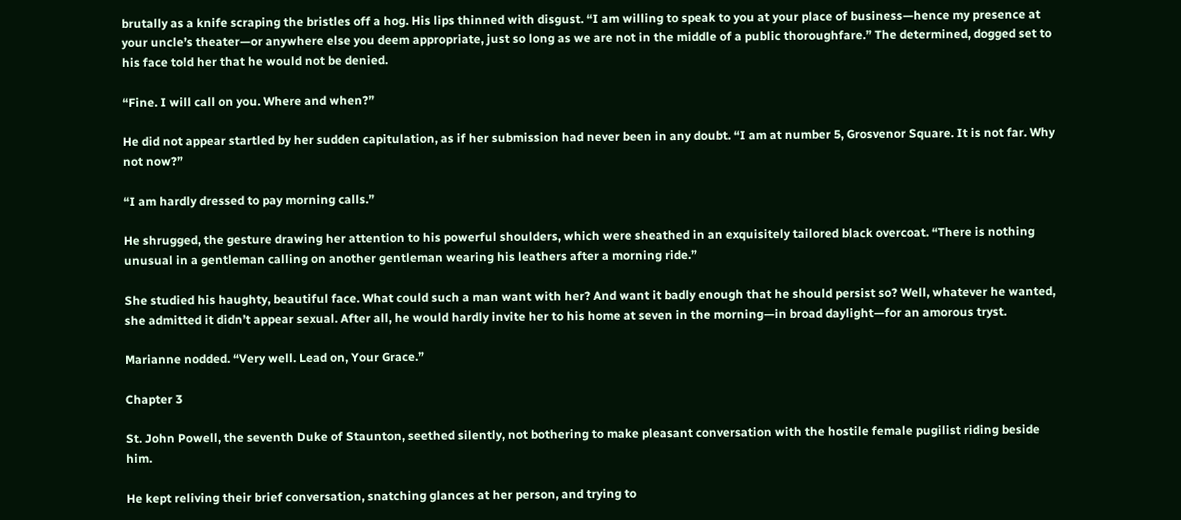brutally as a knife scraping the bristles off a hog. His lips thinned with disgust. “I am willing to speak to you at your place of business—hence my presence at your uncle’s theater—or anywhere else you deem appropriate, just so long as we are not in the middle of a public thoroughfare.” The determined, dogged set to his face told her that he would not be denied.

“Fine. I will call on you. Where and when?”

He did not appear startled by her sudden capitulation, as if her submission had never been in any doubt. “I am at number 5, Grosvenor Square. It is not far. Why not now?”

“I am hardly dressed to pay morning calls.”

He shrugged, the gesture drawing her attention to his powerful shoulders, which were sheathed in an exquisitely tailored black overcoat. “There is nothing unusual in a gentleman calling on another gentleman wearing his leathers after a morning ride.”

She studied his haughty, beautiful face. What could such a man want with her? And want it badly enough that he should persist so? Well, whatever he wanted, she admitted it didn’t appear sexual. After all, he would hardly invite her to his home at seven in the morning—in broad daylight—for an amorous tryst.

Marianne nodded. “Very well. Lead on, Your Grace.”

Chapter 3

St. John Powell, the seventh Duke of Staunton, seethed silently, not bothering to make pleasant conversation with the hostile female pugilist riding beside him.

He kept reliving their brief conversation, snatching glances at her person, and trying to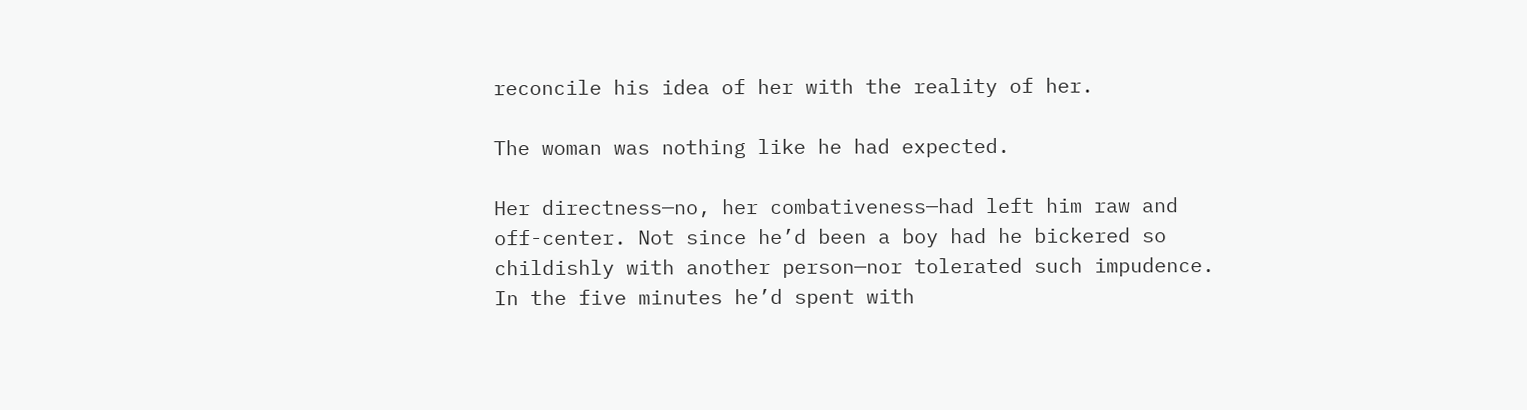reconcile his idea of her with the reality of her.

The woman was nothing like he had expected.

Her directness—no, her combativeness—had left him raw and off-center. Not since he’d been a boy had he bickered so childishly with another person—nor tolerated such impudence. In the five minutes he’d spent with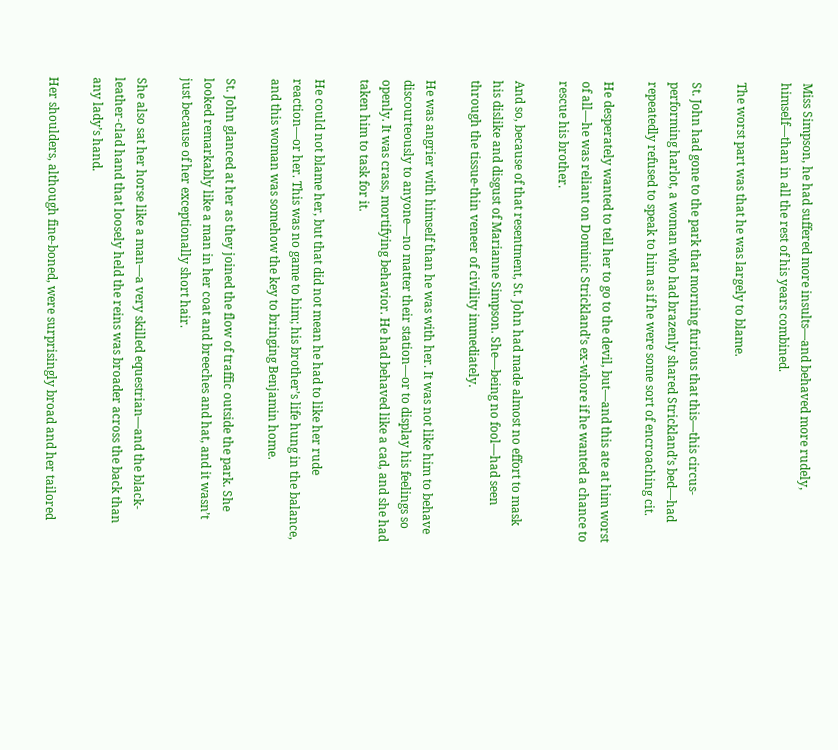Miss Simpson, he had suffered more insults—and behaved more rudely, himself—than in all the rest of his years combined.

The worst part was that he was largely to blame.

St. John had gone to the park that morning furious that this—this circus-performing harlot, a woman who had brazenly shared Strickland’s bed—had repeatedly refused to speak to him as if he were some sort of encroaching cit.

He desperately wanted to tell her to go to the devil, but—and this ate at him worst of all—he was reliant on Dominic Strickland’s ex-whore if he wanted a chance to rescue his brother.

And so, because of that resentment, St. John had made almost no effort to mask his dislike and disgust of Marianne Simpson. She—being no fool—had seen through the tissue-thin veneer of civility immediately.

He was angrier with himself than he was with her. It was not like him to behave discourteously to anyone—no matter their station—or to display his feelings so openly. It was crass, mortifying behavior. He had behaved like a cad, and she had taken him to task for it.

He could not blame her, but that did not mean he had to like her rude reaction—or her. This was no game to him; his brother’s life hung in the balance, and this woman was somehow the key to bringing Benjamin home.

St. John glanced at her as they joined the flow of traffic outside the park. She looked remarkably like a man in her coat and breeches and hat, and it wasn’t just because of her exceptionally short hair.

She also sat her horse like a man—a very skilled equestrian—and the black-leather-clad hand that loosely held the reins was broader across the back than any lady’s hand.

Her shoulders, although fine-boned, were surprisingly broad and her tailored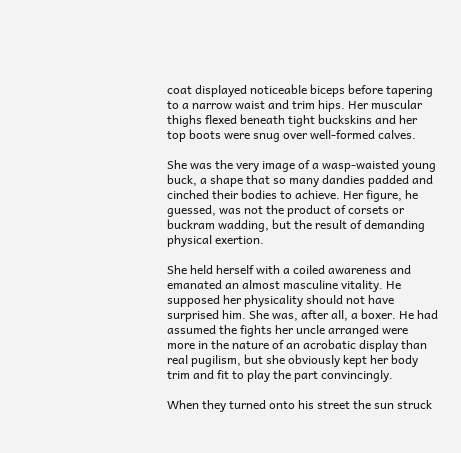coat displayed noticeable biceps before tapering to a narrow waist and trim hips. Her muscular thighs flexed beneath tight buckskins and her top boots were snug over well-formed calves.

She was the very image of a wasp-waisted young buck, a shape that so many dandies padded and cinched their bodies to achieve. Her figure, he guessed, was not the product of corsets or buckram wadding, but the result of demanding physical exertion.

She held herself with a coiled awareness and emanated an almost masculine vitality. He supposed her physicality should not have surprised him. She was, after all, a boxer. He had assumed the fights her uncle arranged were more in the nature of an acrobatic display than real pugilism, but she obviously kept her body trim and fit to play the part convincingly.

When they turned onto his street the sun struck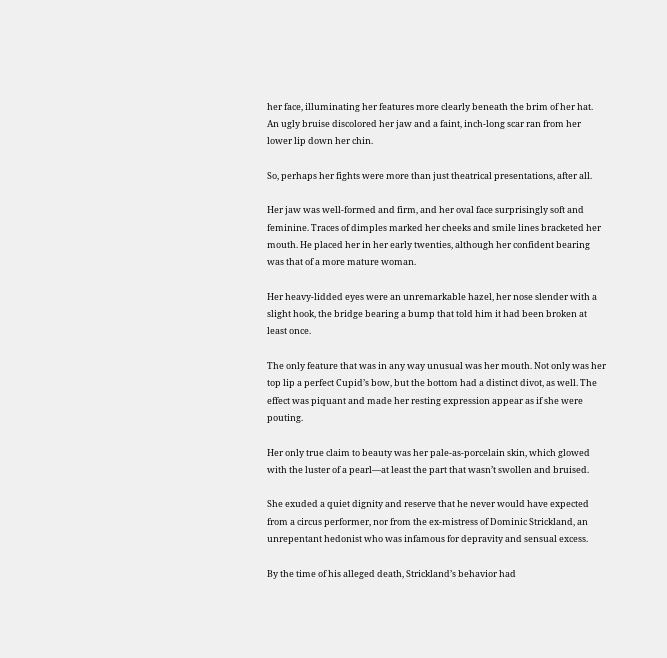her face, illuminating her features more clearly beneath the brim of her hat. An ugly bruise discolored her jaw and a faint, inch-long scar ran from her lower lip down her chin.

So, perhaps her fights were more than just theatrical presentations, after all.

Her jaw was well-formed and firm, and her oval face surprisingly soft and feminine. Traces of dimples marked her cheeks and smile lines bracketed her mouth. He placed her in her early twenties, although her confident bearing was that of a more mature woman.

Her heavy-lidded eyes were an unremarkable hazel, her nose slender with a slight hook, the bridge bearing a bump that told him it had been broken at least once.

The only feature that was in any way unusual was her mouth. Not only was her top lip a perfect Cupid’s bow, but the bottom had a distinct divot, as well. The effect was piquant and made her resting expression appear as if she were pouting.

Her only true claim to beauty was her pale-as-porcelain skin, which glowed with the luster of a pearl—at least the part that wasn’t swollen and bruised.

She exuded a quiet dignity and reserve that he never would have expected from a circus performer, nor from the ex-mistress of Dominic Strickland, an unrepentant hedonist who was infamous for depravity and sensual excess.

By the time of his alleged death, Strickland’s behavior had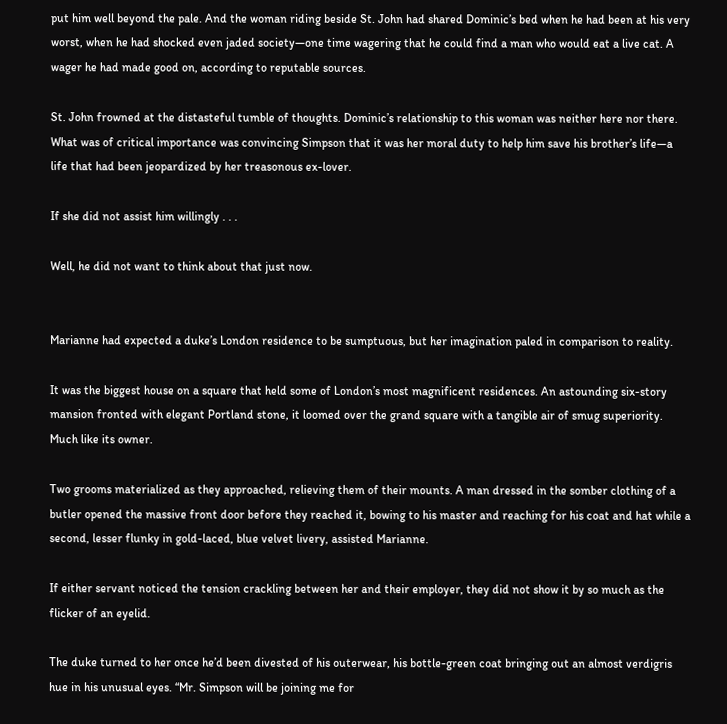put him well beyond the pale. And the woman riding beside St. John had shared Dominic’s bed when he had been at his very worst, when he had shocked even jaded society—one time wagering that he could find a man who would eat a live cat. A wager he had made good on, according to reputable sources.

St. John frowned at the distasteful tumble of thoughts. Dominic’s relationship to this woman was neither here nor there. What was of critical importance was convincing Simpson that it was her moral duty to help him save his brother’s life—a life that had been jeopardized by her treasonous ex-lover.

If she did not assist him willingly . . .

Well, he did not want to think about that just now.


Marianne had expected a duke’s London residence to be sumptuous, but her imagination paled in comparison to reality.

It was the biggest house on a square that held some of London’s most magnificent residences. An astounding six-story mansion fronted with elegant Portland stone, it loomed over the grand square with a tangible air of smug superiority. Much like its owner.

Two grooms materialized as they approached, relieving them of their mounts. A man dressed in the somber clothing of a butler opened the massive front door before they reached it, bowing to his master and reaching for his coat and hat while a second, lesser flunky in gold-laced, blue velvet livery, assisted Marianne.

If either servant noticed the tension crackling between her and their employer, they did not show it by so much as the flicker of an eyelid.

The duke turned to her once he’d been divested of his outerwear, his bottle-green coat bringing out an almost verdigris hue in his unusual eyes. “Mr. Simpson will be joining me for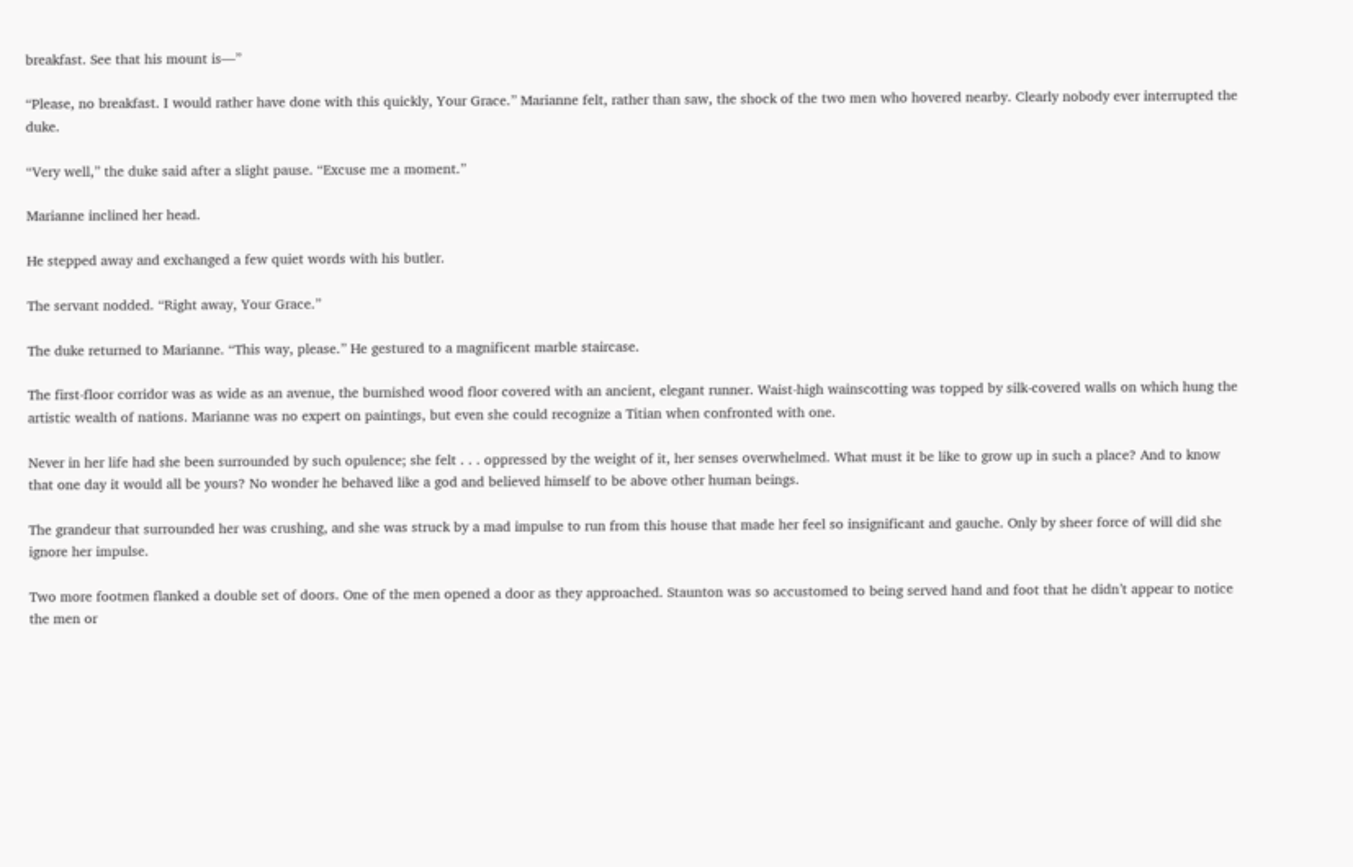breakfast. See that his mount is—”

“Please, no breakfast. I would rather have done with this quickly, Your Grace.” Marianne felt, rather than saw, the shock of the two men who hovered nearby. Clearly nobody ever interrupted the duke.

“Very well,” the duke said after a slight pause. “Excuse me a moment.”

Marianne inclined her head.

He stepped away and exchanged a few quiet words with his butler.

The servant nodded. “Right away, Your Grace.”

The duke returned to Marianne. “This way, please.” He gestured to a magnificent marble staircase.

The first-floor corridor was as wide as an avenue, the burnished wood floor covered with an ancient, elegant runner. Waist-high wainscotting was topped by silk-covered walls on which hung the artistic wealth of nations. Marianne was no expert on paintings, but even she could recognize a Titian when confronted with one.

Never in her life had she been surrounded by such opulence; she felt . . . oppressed by the weight of it, her senses overwhelmed. What must it be like to grow up in such a place? And to know that one day it would all be yours? No wonder he behaved like a god and believed himself to be above other human beings.

The grandeur that surrounded her was crushing, and she was struck by a mad impulse to run from this house that made her feel so insignificant and gauche. Only by sheer force of will did she ignore her impulse.

Two more footmen flanked a double set of doors. One of the men opened a door as they approached. Staunton was so accustomed to being served hand and foot that he didn’t appear to notice the men or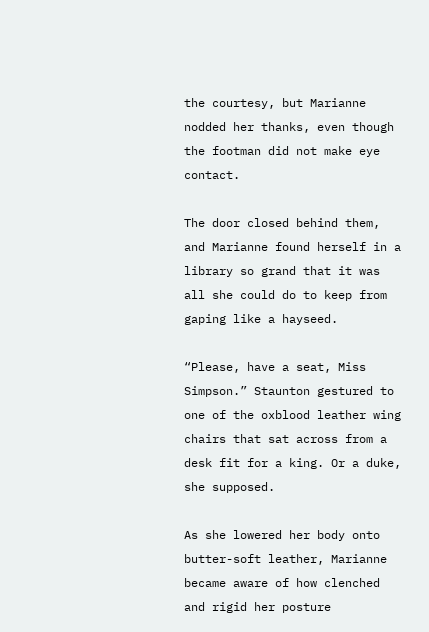the courtesy, but Marianne nodded her thanks, even though the footman did not make eye contact.

The door closed behind them, and Marianne found herself in a library so grand that it was all she could do to keep from gaping like a hayseed.

“Please, have a seat, Miss Simpson.” Staunton gestured to one of the oxblood leather wing chairs that sat across from a desk fit for a king. Or a duke, she supposed.

As she lowered her body onto butter-soft leather, Marianne became aware of how clenched and rigid her posture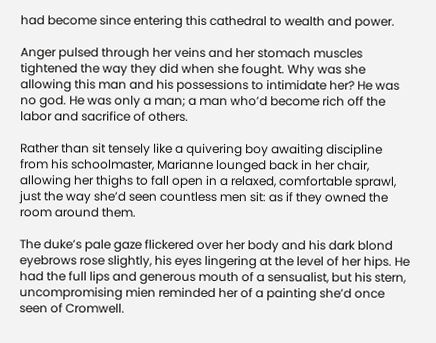had become since entering this cathedral to wealth and power.

Anger pulsed through her veins and her stomach muscles tightened the way they did when she fought. Why was she allowing this man and his possessions to intimidate her? He was no god. He was only a man; a man who’d become rich off the labor and sacrifice of others.

Rather than sit tensely like a quivering boy awaiting discipline from his schoolmaster, Marianne lounged back in her chair, allowing her thighs to fall open in a relaxed, comfortable sprawl, just the way she’d seen countless men sit: as if they owned the room around them.

The duke’s pale gaze flickered over her body and his dark blond eyebrows rose slightly, his eyes lingering at the level of her hips. He had the full lips and generous mouth of a sensualist, but his stern, uncompromising mien reminded her of a painting she’d once seen of Cromwell.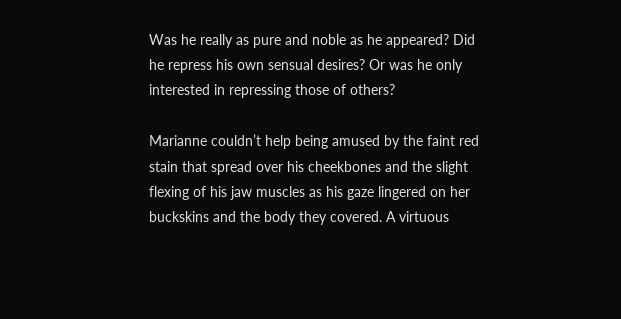Was he really as pure and noble as he appeared? Did he repress his own sensual desires? Or was he only interested in repressing those of others?

Marianne couldn’t help being amused by the faint red stain that spread over his cheekbones and the slight flexing of his jaw muscles as his gaze lingered on her buckskins and the body they covered. A virtuous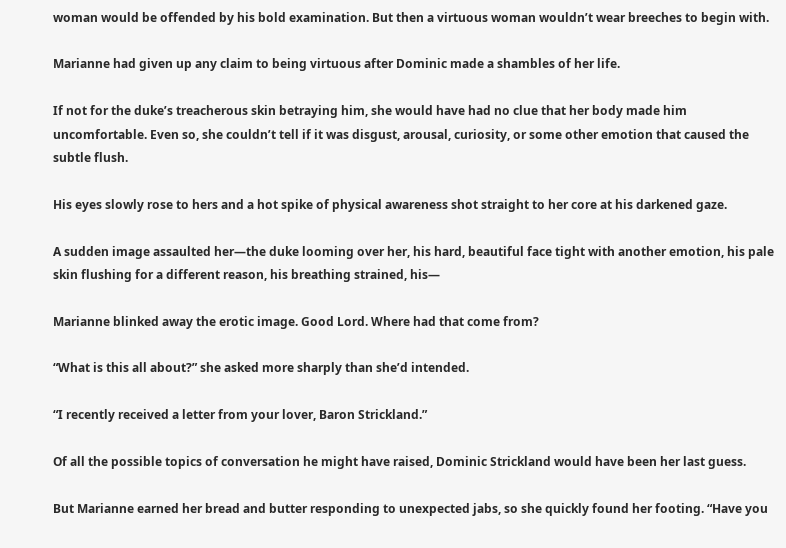woman would be offended by his bold examination. But then a virtuous woman wouldn’t wear breeches to begin with.

Marianne had given up any claim to being virtuous after Dominic made a shambles of her life.

If not for the duke’s treacherous skin betraying him, she would have had no clue that her body made him uncomfortable. Even so, she couldn’t tell if it was disgust, arousal, curiosity, or some other emotion that caused the subtle flush.

His eyes slowly rose to hers and a hot spike of physical awareness shot straight to her core at his darkened gaze.

A sudden image assaulted her—the duke looming over her, his hard, beautiful face tight with another emotion, his pale skin flushing for a different reason, his breathing strained, his—

Marianne blinked away the erotic image. Good Lord. Where had that come from?

“What is this all about?” she asked more sharply than she’d intended.

“I recently received a letter from your lover, Baron Strickland.”

Of all the possible topics of conversation he might have raised, Dominic Strickland would have been her last guess.

But Marianne earned her bread and butter responding to unexpected jabs, so she quickly found her footing. “Have you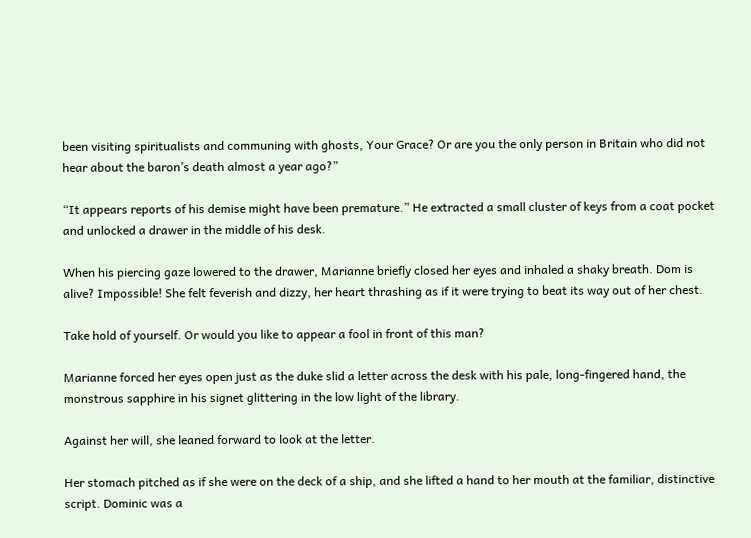been visiting spiritualists and communing with ghosts, Your Grace? Or are you the only person in Britain who did not hear about the baron’s death almost a year ago?”

“It appears reports of his demise might have been premature.” He extracted a small cluster of keys from a coat pocket and unlocked a drawer in the middle of his desk.

When his piercing gaze lowered to the drawer, Marianne briefly closed her eyes and inhaled a shaky breath. Dom is alive? Impossible! She felt feverish and dizzy, her heart thrashing as if it were trying to beat its way out of her chest.

Take hold of yourself. Or would you like to appear a fool in front of this man?

Marianne forced her eyes open just as the duke slid a letter across the desk with his pale, long-fingered hand, the monstrous sapphire in his signet glittering in the low light of the library.

Against her will, she leaned forward to look at the letter.

Her stomach pitched as if she were on the deck of a ship, and she lifted a hand to her mouth at the familiar, distinctive script. Dominic was a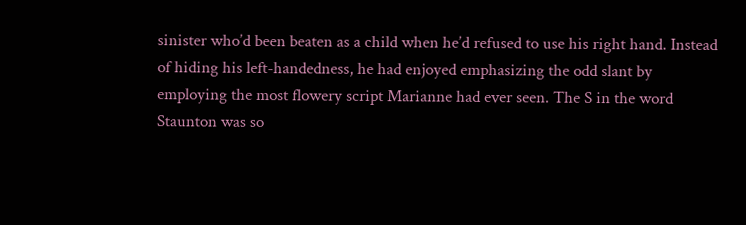sinister who’d been beaten as a child when he’d refused to use his right hand. Instead of hiding his left-handedness, he had enjoyed emphasizing the odd slant by employing the most flowery script Marianne had ever seen. The S in the word Staunton was so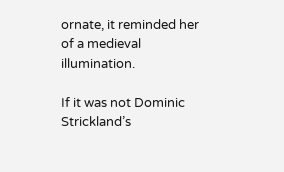ornate, it reminded her of a medieval illumination.

If it was not Dominic Strickland’s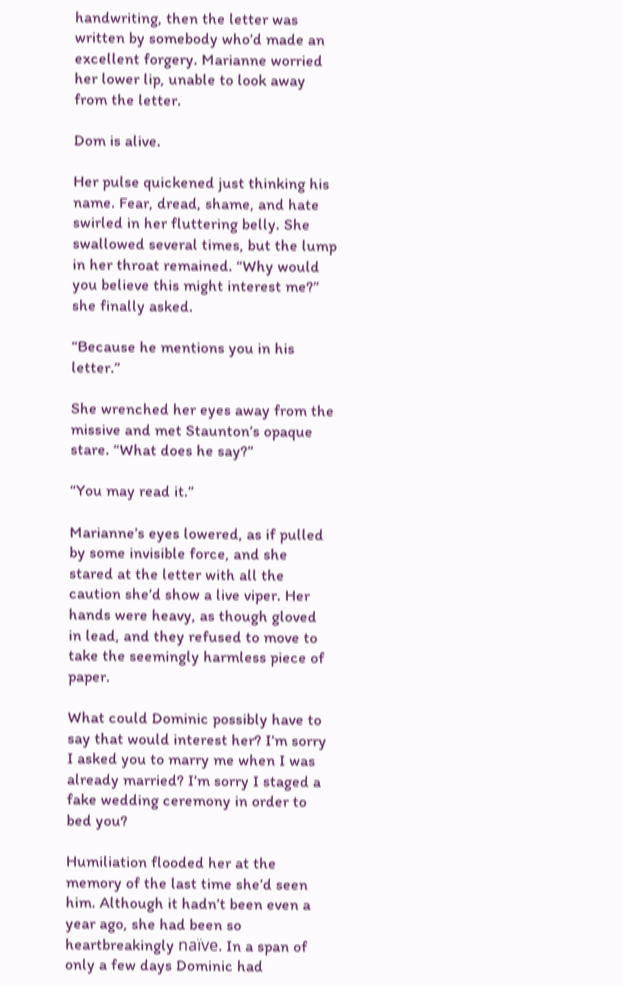handwriting, then the letter was written by somebody who’d made an excellent forgery. Marianne worried her lower lip, unable to look away from the letter.

Dom is alive.

Her pulse quickened just thinking his name. Fear, dread, shame, and hate swirled in her fluttering belly. She swallowed several times, but the lump in her throat remained. “Why would you believe this might interest me?” she finally asked.

“Because he mentions you in his letter.”

She wrenched her eyes away from the missive and met Staunton’s opaque stare. “What does he say?”

“You may read it.”

Marianne’s eyes lowered, as if pulled by some invisible force, and she stared at the letter with all the caution she’d show a live viper. Her hands were heavy, as though gloved in lead, and they refused to move to take the seemingly harmless piece of paper.

What could Dominic possibly have to say that would interest her? I’m sorry I asked you to marry me when I was already married? I’m sorry I staged a fake wedding ceremony in order to bed you?

Humiliation flooded her at the memory of the last time she’d seen him. Although it hadn’t been even a year ago, she had been so heartbreakingly naïve. In a span of only a few days Dominic had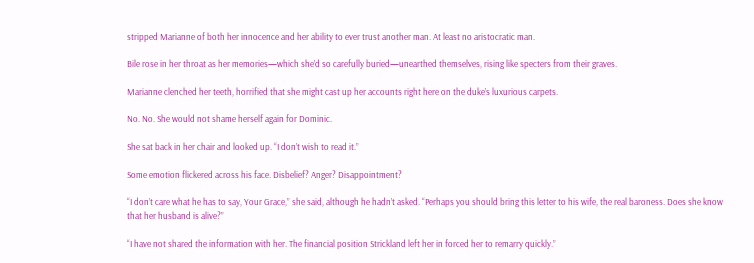stripped Marianne of both her innocence and her ability to ever trust another man. At least no aristocratic man.

Bile rose in her throat as her memories—which she’d so carefully buried—unearthed themselves, rising like specters from their graves.

Marianne clenched her teeth, horrified that she might cast up her accounts right here on the duke’s luxurious carpets.

No. No. She would not shame herself again for Dominic.

She sat back in her chair and looked up. “I don’t wish to read it.”

Some emotion flickered across his face. Disbelief? Anger? Disappointment?

“I don’t care what he has to say, Your Grace,” she said, although he hadn’t asked. “Perhaps you should bring this letter to his wife, the real baroness. Does she know that her husband is alive?”

“I have not shared the information with her. The financial position Strickland left her in forced her to remarry quickly.”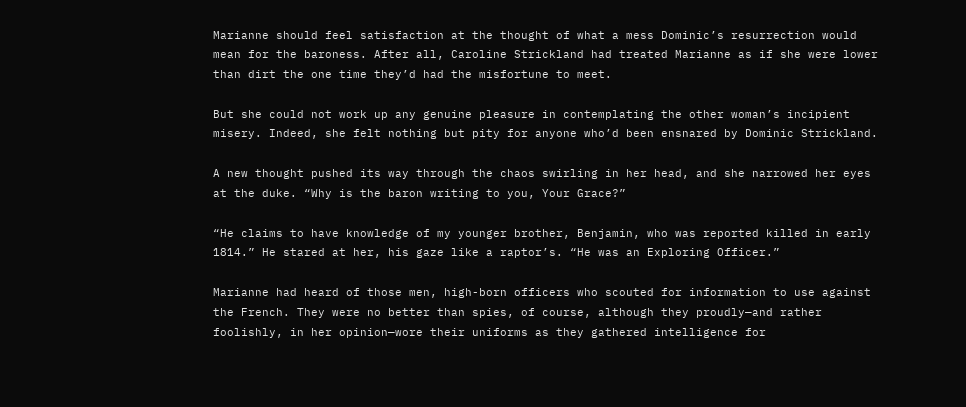Marianne should feel satisfaction at the thought of what a mess Dominic’s resurrection would mean for the baroness. After all, Caroline Strickland had treated Marianne as if she were lower than dirt the one time they’d had the misfortune to meet.

But she could not work up any genuine pleasure in contemplating the other woman’s incipient misery. Indeed, she felt nothing but pity for anyone who’d been ensnared by Dominic Strickland.

A new thought pushed its way through the chaos swirling in her head, and she narrowed her eyes at the duke. “Why is the baron writing to you, Your Grace?”

“He claims to have knowledge of my younger brother, Benjamin, who was reported killed in early 1814.” He stared at her, his gaze like a raptor’s. “He was an Exploring Officer.”

Marianne had heard of those men, high-born officers who scouted for information to use against the French. They were no better than spies, of course, although they proudly—and rather foolishly, in her opinion—wore their uniforms as they gathered intelligence for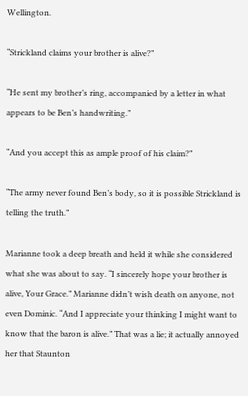Wellington.

“Strickland claims your brother is alive?”

“He sent my brother’s ring, accompanied by a letter in what appears to be Ben’s handwriting.”

“And you accept this as ample proof of his claim?”

“The army never found Ben’s body, so it is possible Strickland is telling the truth.”

Marianne took a deep breath and held it while she considered what she was about to say. “I sincerely hope your brother is alive, Your Grace.” Marianne didn’t wish death on anyone, not even Dominic. “And I appreciate your thinking I might want to know that the baron is alive.” That was a lie; it actually annoyed her that Staunton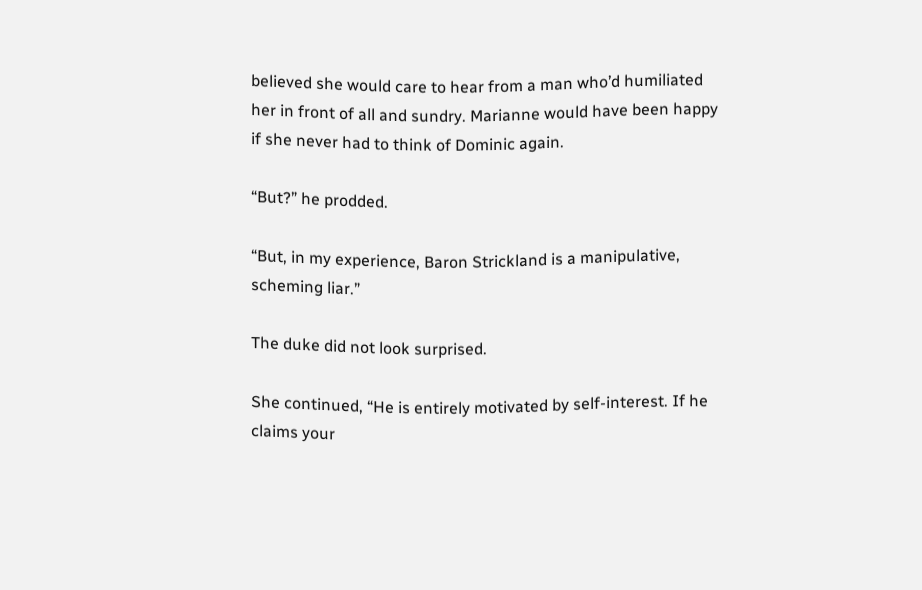believed she would care to hear from a man who’d humiliated her in front of all and sundry. Marianne would have been happy if she never had to think of Dominic again.

“But?” he prodded.

“But, in my experience, Baron Strickland is a manipulative, scheming liar.”

The duke did not look surprised.

She continued, “He is entirely motivated by self-interest. If he claims your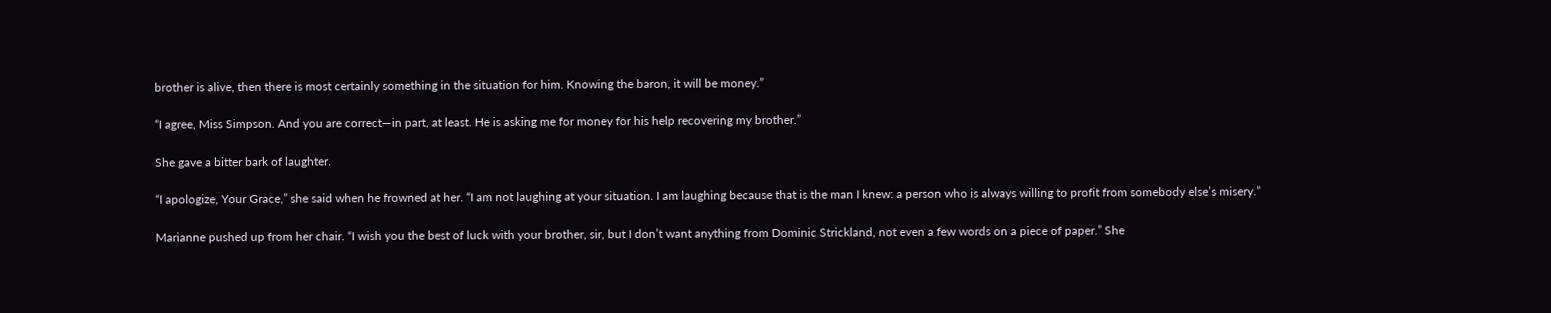brother is alive, then there is most certainly something in the situation for him. Knowing the baron, it will be money.”

“I agree, Miss Simpson. And you are correct—in part, at least. He is asking me for money for his help recovering my brother.”

She gave a bitter bark of laughter.

“I apologize, Your Grace,” she said when he frowned at her. “I am not laughing at your situation. I am laughing because that is the man I knew: a person who is always willing to profit from somebody else’s misery.”

Marianne pushed up from her chair. “I wish you the best of luck with your brother, sir, but I don’t want anything from Dominic Strickland, not even a few words on a piece of paper.” She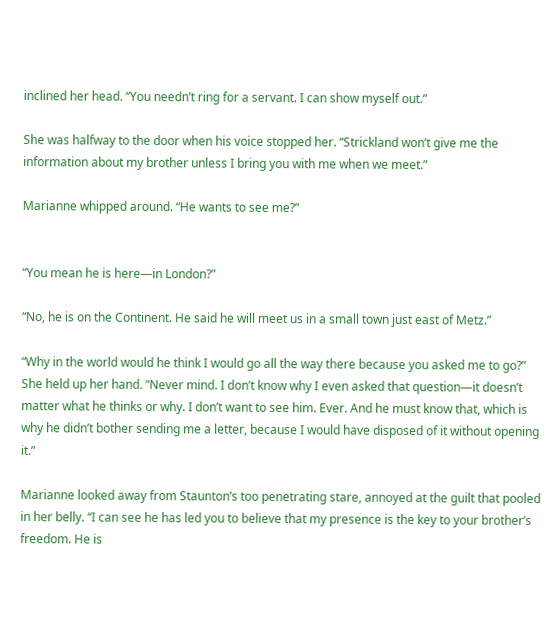inclined her head. “You needn’t ring for a servant. I can show myself out.”

She was halfway to the door when his voice stopped her. “Strickland won’t give me the information about my brother unless I bring you with me when we meet.”

Marianne whipped around. “He wants to see me?”


“You mean he is here—in London?”

“No, he is on the Continent. He said he will meet us in a small town just east of Metz.”

“Why in the world would he think I would go all the way there because you asked me to go?” She held up her hand. “Never mind. I don’t know why I even asked that question—it doesn’t matter what he thinks or why. I don’t want to see him. Ever. And he must know that, which is why he didn’t bother sending me a letter, because I would have disposed of it without opening it.”

Marianne looked away from Staunton’s too penetrating stare, annoyed at the guilt that pooled in her belly. “I can see he has led you to believe that my presence is the key to your brother’s freedom. He is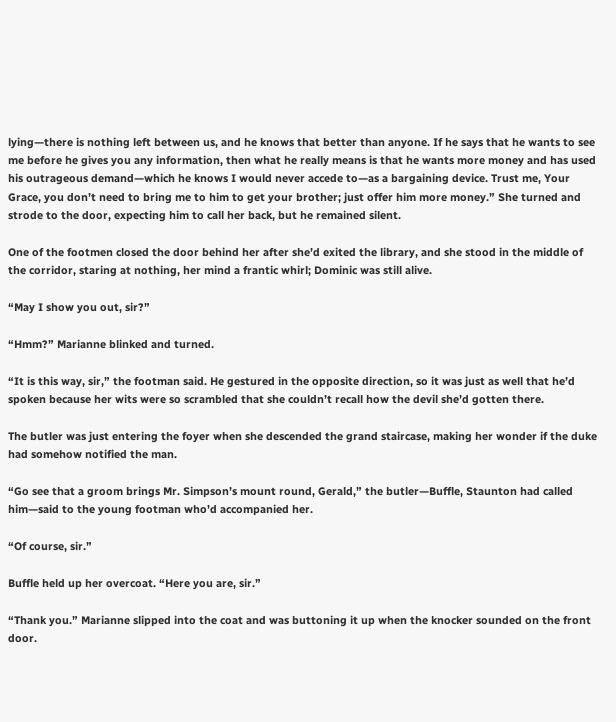lying—there is nothing left between us, and he knows that better than anyone. If he says that he wants to see me before he gives you any information, then what he really means is that he wants more money and has used his outrageous demand—which he knows I would never accede to—as a bargaining device. Trust me, Your Grace, you don’t need to bring me to him to get your brother; just offer him more money.” She turned and strode to the door, expecting him to call her back, but he remained silent.

One of the footmen closed the door behind her after she’d exited the library, and she stood in the middle of the corridor, staring at nothing, her mind a frantic whirl; Dominic was still alive.

“May I show you out, sir?”

“Hmm?” Marianne blinked and turned.

“It is this way, sir,” the footman said. He gestured in the opposite direction, so it was just as well that he’d spoken because her wits were so scrambled that she couldn’t recall how the devil she’d gotten there.

The butler was just entering the foyer when she descended the grand staircase, making her wonder if the duke had somehow notified the man.

“Go see that a groom brings Mr. Simpson’s mount round, Gerald,” the butler—Buffle, Staunton had called him—said to the young footman who’d accompanied her.

“Of course, sir.”

Buffle held up her overcoat. “Here you are, sir.”

“Thank you.” Marianne slipped into the coat and was buttoning it up when the knocker sounded on the front door.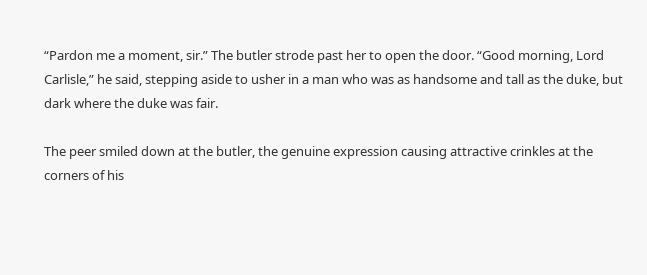“Pardon me a moment, sir.” The butler strode past her to open the door. “Good morning, Lord Carlisle,” he said, stepping aside to usher in a man who was as handsome and tall as the duke, but dark where the duke was fair.

The peer smiled down at the butler, the genuine expression causing attractive crinkles at the corners of his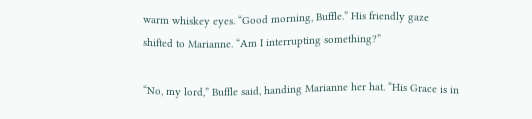warm whiskey eyes. “Good morning, Buffle.” His friendly gaze shifted to Marianne. “Am I interrupting something?”

“No, my lord,” Buffle said, handing Marianne her hat. “His Grace is in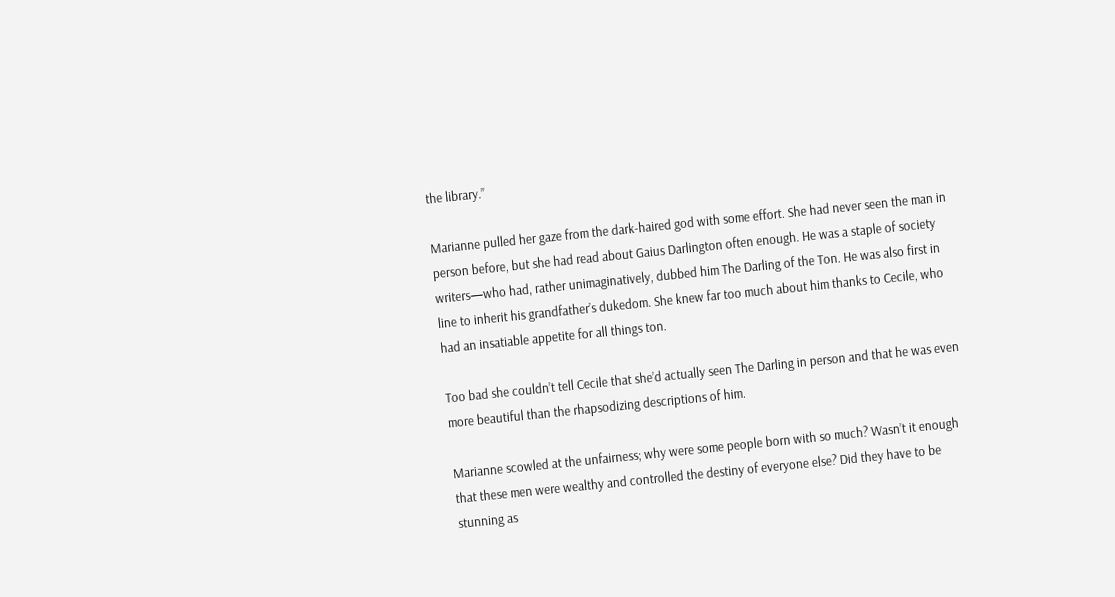the library.”

Marianne pulled her gaze from the dark-haired god with some effort. She had never seen the man in person before, but she had read about Gaius Darlington often enough. He was a staple of society writers—who had, rather unimaginatively, dubbed him The Darling of the Ton. He was also first in line to inherit his grandfather’s dukedom. She knew far too much about him thanks to Cecile, who had an insatiable appetite for all things ton.

Too bad she couldn’t tell Cecile that she’d actually seen The Darling in person and that he was even more beautiful than the rhapsodizing descriptions of him.

Marianne scowled at the unfairness; why were some people born with so much? Wasn’t it enough that these men were wealthy and controlled the destiny of everyone else? Did they have to be stunning as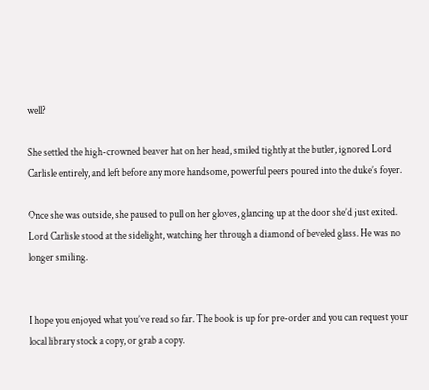well?

She settled the high-crowned beaver hat on her head, smiled tightly at the butler, ignored Lord Carlisle entirely, and left before any more handsome, powerful peers poured into the duke’s foyer.

Once she was outside, she paused to pull on her gloves, glancing up at the door she’d just exited. Lord Carlisle stood at the sidelight, watching her through a diamond of beveled glass. He was no longer smiling.


I hope you enjoyed what you’ve read so far. The book is up for pre-order and you can request your local library stock a copy, or grab a copy.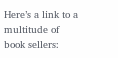Here’s a link to a multitude of book sellers: